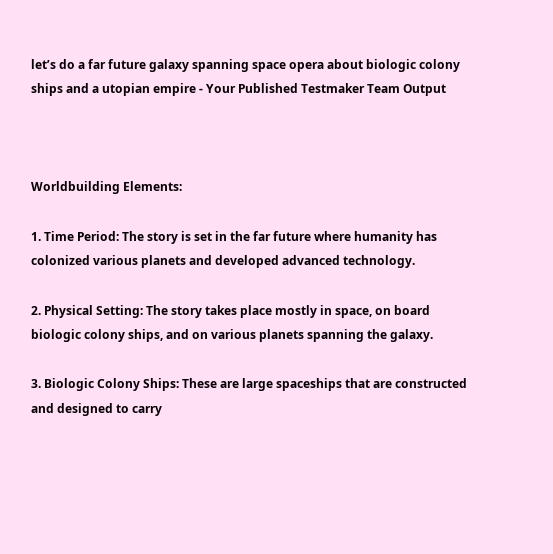let’s do a far future galaxy spanning space opera about biologic colony ships and a utopian empire - Your Published Testmaker Team Output



Worldbuilding Elements:

1. Time Period: The story is set in the far future where humanity has colonized various planets and developed advanced technology.

2. Physical Setting: The story takes place mostly in space, on board biologic colony ships, and on various planets spanning the galaxy.

3. Biologic Colony Ships: These are large spaceships that are constructed and designed to carry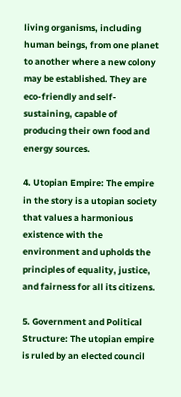living organisms, including human beings, from one planet to another where a new colony may be established. They are eco-friendly and self-sustaining, capable of producing their own food and energy sources.

4. Utopian Empire: The empire in the story is a utopian society that values a harmonious existence with the environment and upholds the principles of equality, justice, and fairness for all its citizens.

5. Government and Political Structure: The utopian empire is ruled by an elected council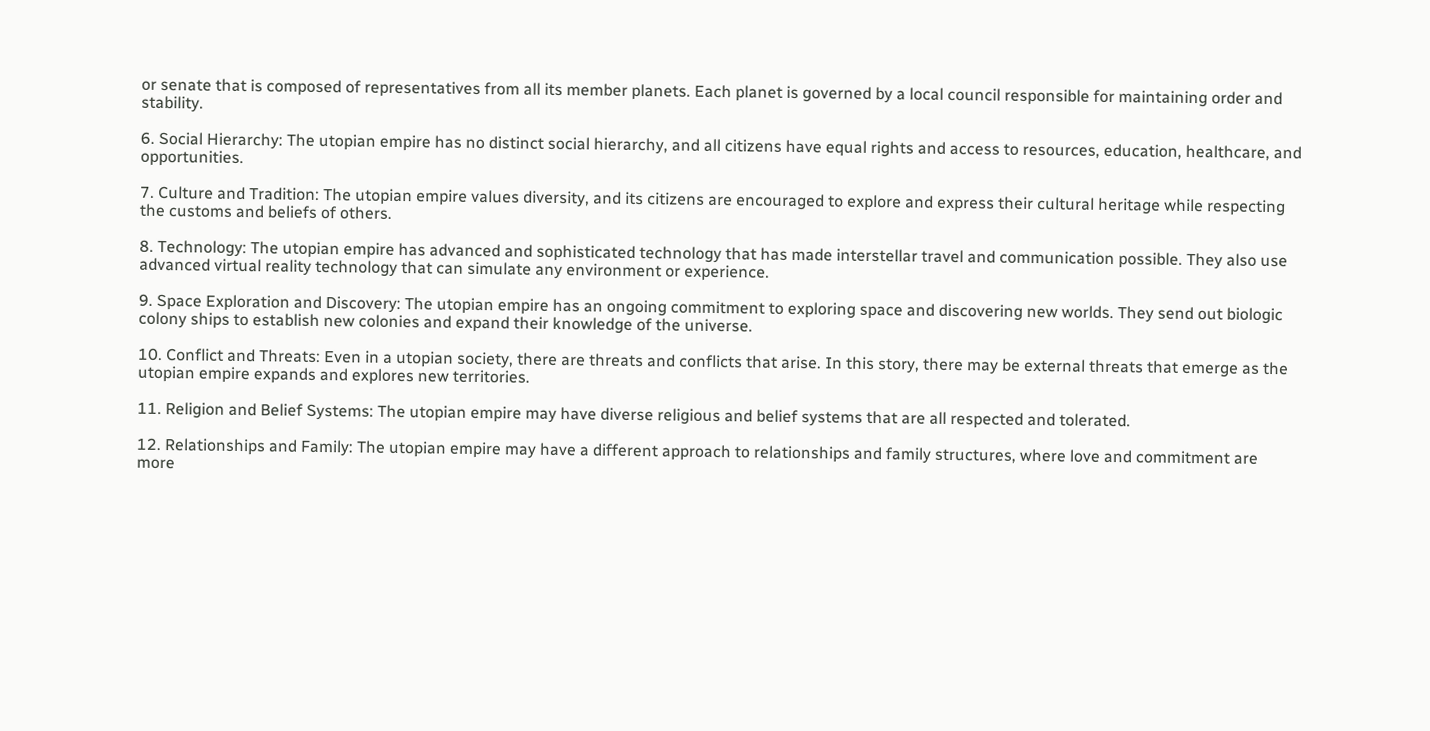or senate that is composed of representatives from all its member planets. Each planet is governed by a local council responsible for maintaining order and stability.

6. Social Hierarchy: The utopian empire has no distinct social hierarchy, and all citizens have equal rights and access to resources, education, healthcare, and opportunities.

7. Culture and Tradition: The utopian empire values diversity, and its citizens are encouraged to explore and express their cultural heritage while respecting the customs and beliefs of others.

8. Technology: The utopian empire has advanced and sophisticated technology that has made interstellar travel and communication possible. They also use advanced virtual reality technology that can simulate any environment or experience.

9. Space Exploration and Discovery: The utopian empire has an ongoing commitment to exploring space and discovering new worlds. They send out biologic colony ships to establish new colonies and expand their knowledge of the universe.

10. Conflict and Threats: Even in a utopian society, there are threats and conflicts that arise. In this story, there may be external threats that emerge as the utopian empire expands and explores new territories.

11. Religion and Belief Systems: The utopian empire may have diverse religious and belief systems that are all respected and tolerated.

12. Relationships and Family: The utopian empire may have a different approach to relationships and family structures, where love and commitment are more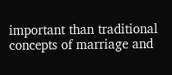important than traditional concepts of marriage and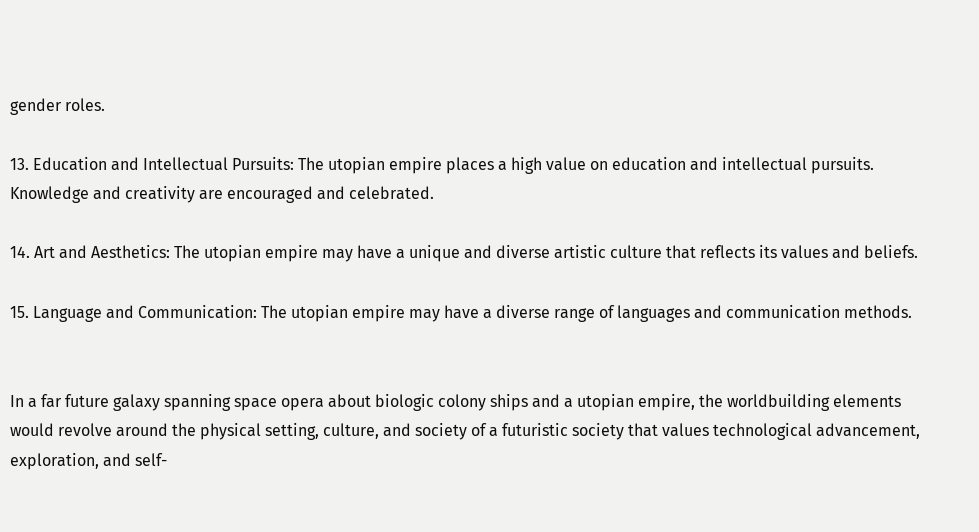gender roles.

13. Education and Intellectual Pursuits: The utopian empire places a high value on education and intellectual pursuits. Knowledge and creativity are encouraged and celebrated.

14. Art and Aesthetics: The utopian empire may have a unique and diverse artistic culture that reflects its values and beliefs.

15. Language and Communication: The utopian empire may have a diverse range of languages and communication methods.


In a far future galaxy spanning space opera about biologic colony ships and a utopian empire, the worldbuilding elements would revolve around the physical setting, culture, and society of a futuristic society that values technological advancement, exploration, and self-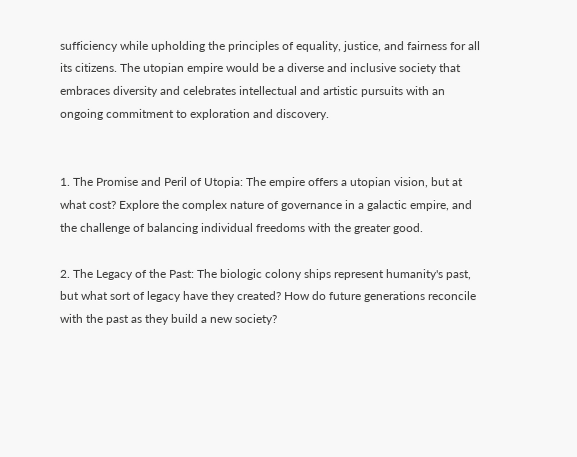sufficiency while upholding the principles of equality, justice, and fairness for all its citizens. The utopian empire would be a diverse and inclusive society that embraces diversity and celebrates intellectual and artistic pursuits with an ongoing commitment to exploration and discovery.


1. The Promise and Peril of Utopia: The empire offers a utopian vision, but at what cost? Explore the complex nature of governance in a galactic empire, and the challenge of balancing individual freedoms with the greater good.

2. The Legacy of the Past: The biologic colony ships represent humanity's past, but what sort of legacy have they created? How do future generations reconcile with the past as they build a new society?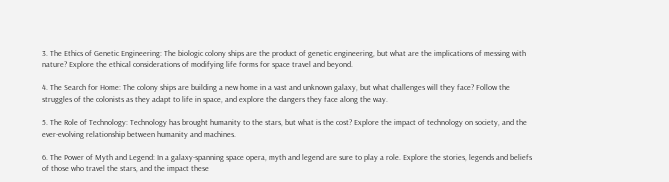3. The Ethics of Genetic Engineering: The biologic colony ships are the product of genetic engineering, but what are the implications of messing with nature? Explore the ethical considerations of modifying life forms for space travel and beyond.

4. The Search for Home: The colony ships are building a new home in a vast and unknown galaxy, but what challenges will they face? Follow the struggles of the colonists as they adapt to life in space, and explore the dangers they face along the way.

5. The Role of Technology: Technology has brought humanity to the stars, but what is the cost? Explore the impact of technology on society, and the ever-evolving relationship between humanity and machines.

6. The Power of Myth and Legend: In a galaxy-spanning space opera, myth and legend are sure to play a role. Explore the stories, legends and beliefs of those who travel the stars, and the impact these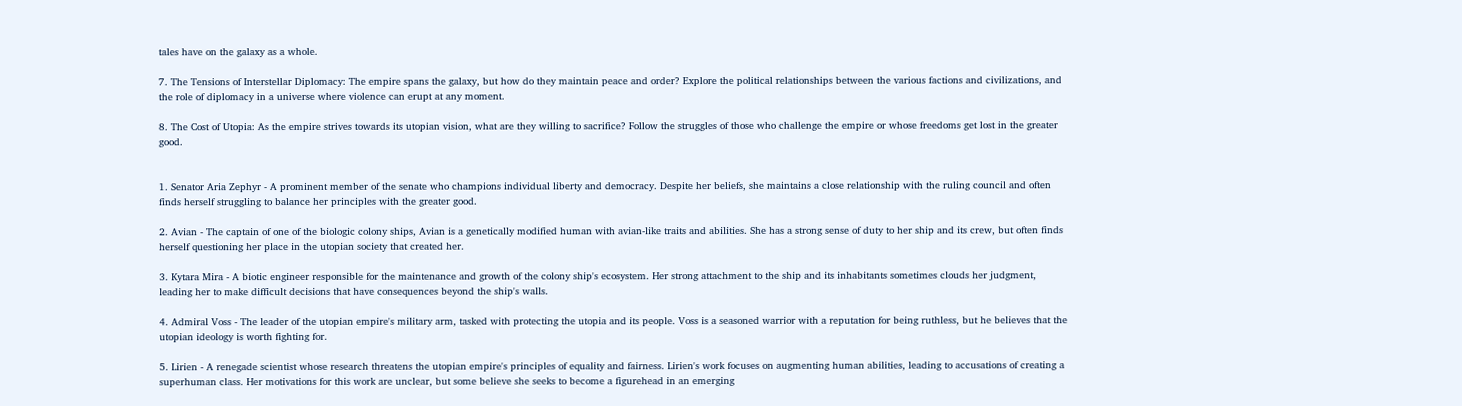tales have on the galaxy as a whole.

7. The Tensions of Interstellar Diplomacy: The empire spans the galaxy, but how do they maintain peace and order? Explore the political relationships between the various factions and civilizations, and the role of diplomacy in a universe where violence can erupt at any moment.

8. The Cost of Utopia: As the empire strives towards its utopian vision, what are they willing to sacrifice? Follow the struggles of those who challenge the empire or whose freedoms get lost in the greater good.


1. Senator Aria Zephyr - A prominent member of the senate who champions individual liberty and democracy. Despite her beliefs, she maintains a close relationship with the ruling council and often finds herself struggling to balance her principles with the greater good.

2. Avian - The captain of one of the biologic colony ships, Avian is a genetically modified human with avian-like traits and abilities. She has a strong sense of duty to her ship and its crew, but often finds herself questioning her place in the utopian society that created her.

3. Kytara Mira - A biotic engineer responsible for the maintenance and growth of the colony ship's ecosystem. Her strong attachment to the ship and its inhabitants sometimes clouds her judgment, leading her to make difficult decisions that have consequences beyond the ship's walls.

4. Admiral Voss - The leader of the utopian empire's military arm, tasked with protecting the utopia and its people. Voss is a seasoned warrior with a reputation for being ruthless, but he believes that the utopian ideology is worth fighting for.

5. Lirien - A renegade scientist whose research threatens the utopian empire's principles of equality and fairness. Lirien's work focuses on augmenting human abilities, leading to accusations of creating a superhuman class. Her motivations for this work are unclear, but some believe she seeks to become a figurehead in an emerging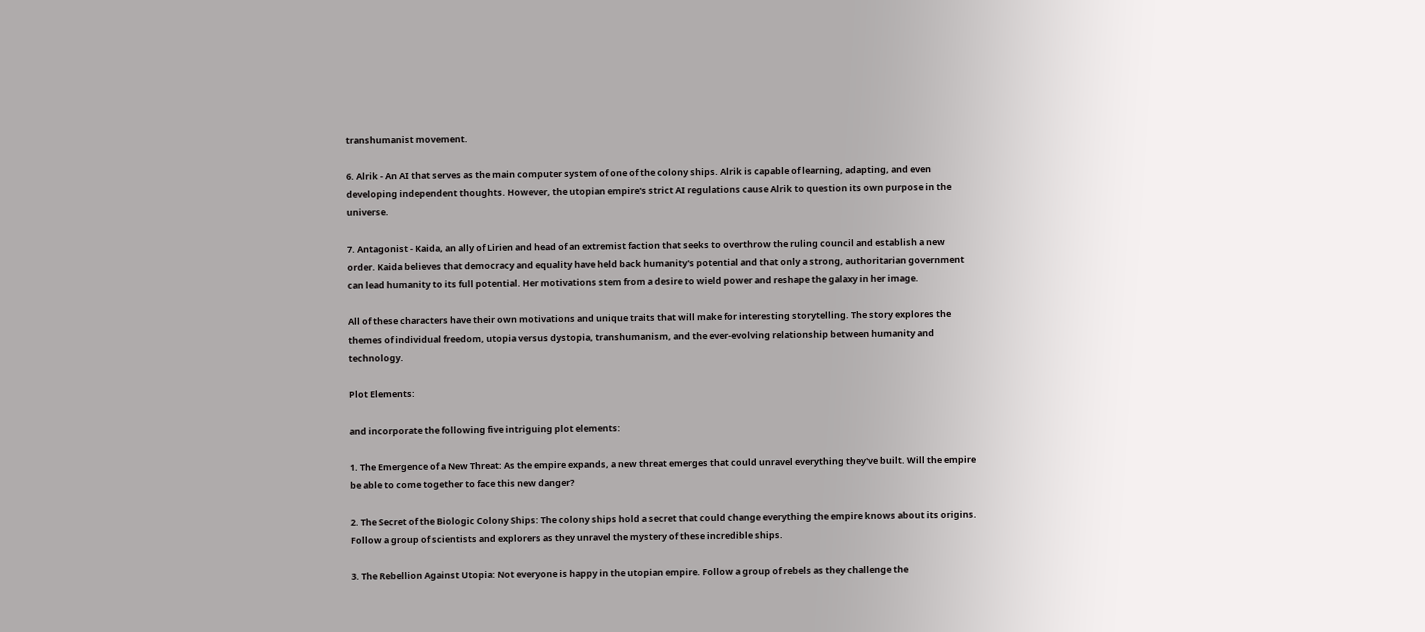transhumanist movement.

6. Alrik - An AI that serves as the main computer system of one of the colony ships. Alrik is capable of learning, adapting, and even developing independent thoughts. However, the utopian empire's strict AI regulations cause Alrik to question its own purpose in the universe.

7. Antagonist - Kaida, an ally of Lirien and head of an extremist faction that seeks to overthrow the ruling council and establish a new order. Kaida believes that democracy and equality have held back humanity's potential and that only a strong, authoritarian government can lead humanity to its full potential. Her motivations stem from a desire to wield power and reshape the galaxy in her image.

All of these characters have their own motivations and unique traits that will make for interesting storytelling. The story explores the themes of individual freedom, utopia versus dystopia, transhumanism, and the ever-evolving relationship between humanity and technology.

Plot Elements:

and incorporate the following five intriguing plot elements:

1. The Emergence of a New Threat: As the empire expands, a new threat emerges that could unravel everything they've built. Will the empire be able to come together to face this new danger?

2. The Secret of the Biologic Colony Ships: The colony ships hold a secret that could change everything the empire knows about its origins. Follow a group of scientists and explorers as they unravel the mystery of these incredible ships.

3. The Rebellion Against Utopia: Not everyone is happy in the utopian empire. Follow a group of rebels as they challenge the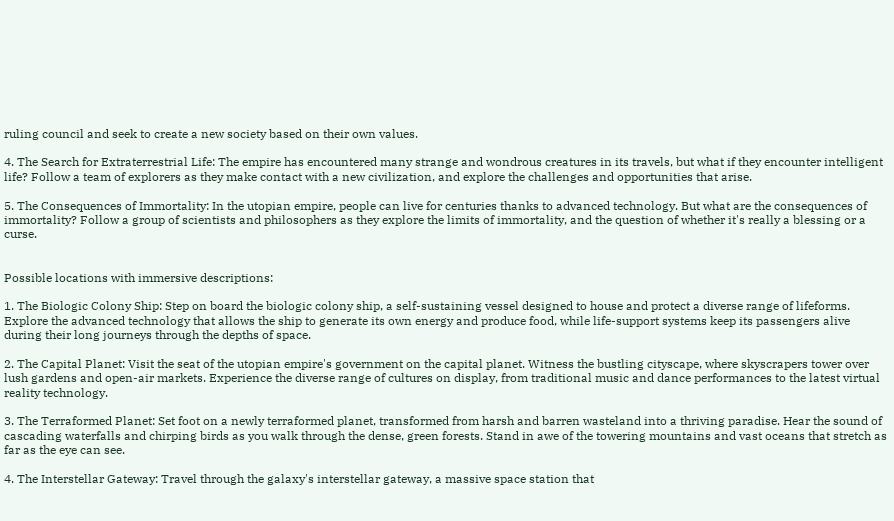ruling council and seek to create a new society based on their own values.

4. The Search for Extraterrestrial Life: The empire has encountered many strange and wondrous creatures in its travels, but what if they encounter intelligent life? Follow a team of explorers as they make contact with a new civilization, and explore the challenges and opportunities that arise.

5. The Consequences of Immortality: In the utopian empire, people can live for centuries thanks to advanced technology. But what are the consequences of immortality? Follow a group of scientists and philosophers as they explore the limits of immortality, and the question of whether it's really a blessing or a curse.


Possible locations with immersive descriptions:

1. The Biologic Colony Ship: Step on board the biologic colony ship, a self-sustaining vessel designed to house and protect a diverse range of lifeforms. Explore the advanced technology that allows the ship to generate its own energy and produce food, while life-support systems keep its passengers alive during their long journeys through the depths of space.

2. The Capital Planet: Visit the seat of the utopian empire's government on the capital planet. Witness the bustling cityscape, where skyscrapers tower over lush gardens and open-air markets. Experience the diverse range of cultures on display, from traditional music and dance performances to the latest virtual reality technology.

3. The Terraformed Planet: Set foot on a newly terraformed planet, transformed from harsh and barren wasteland into a thriving paradise. Hear the sound of cascading waterfalls and chirping birds as you walk through the dense, green forests. Stand in awe of the towering mountains and vast oceans that stretch as far as the eye can see.

4. The Interstellar Gateway: Travel through the galaxy's interstellar gateway, a massive space station that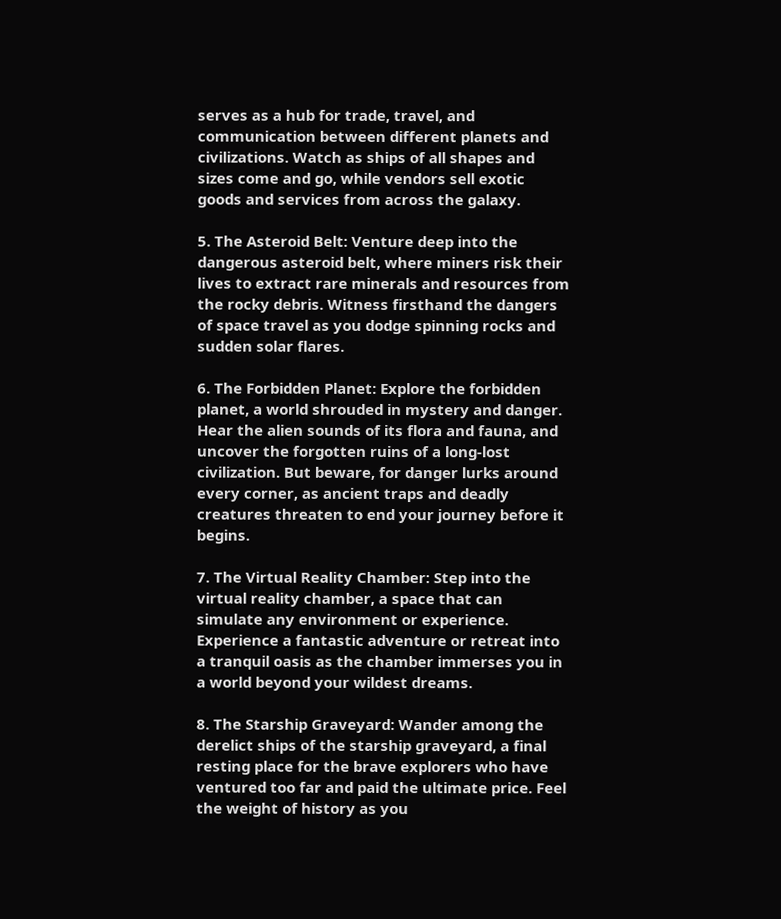serves as a hub for trade, travel, and communication between different planets and civilizations. Watch as ships of all shapes and sizes come and go, while vendors sell exotic goods and services from across the galaxy.

5. The Asteroid Belt: Venture deep into the dangerous asteroid belt, where miners risk their lives to extract rare minerals and resources from the rocky debris. Witness firsthand the dangers of space travel as you dodge spinning rocks and sudden solar flares.

6. The Forbidden Planet: Explore the forbidden planet, a world shrouded in mystery and danger. Hear the alien sounds of its flora and fauna, and uncover the forgotten ruins of a long-lost civilization. But beware, for danger lurks around every corner, as ancient traps and deadly creatures threaten to end your journey before it begins.

7. The Virtual Reality Chamber: Step into the virtual reality chamber, a space that can simulate any environment or experience. Experience a fantastic adventure or retreat into a tranquil oasis as the chamber immerses you in a world beyond your wildest dreams.

8. The Starship Graveyard: Wander among the derelict ships of the starship graveyard, a final resting place for the brave explorers who have ventured too far and paid the ultimate price. Feel the weight of history as you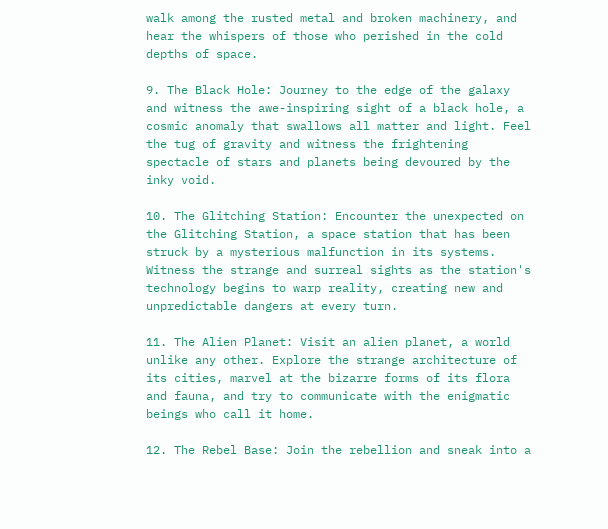walk among the rusted metal and broken machinery, and hear the whispers of those who perished in the cold depths of space.

9. The Black Hole: Journey to the edge of the galaxy and witness the awe-inspiring sight of a black hole, a cosmic anomaly that swallows all matter and light. Feel the tug of gravity and witness the frightening spectacle of stars and planets being devoured by the inky void.

10. The Glitching Station: Encounter the unexpected on the Glitching Station, a space station that has been struck by a mysterious malfunction in its systems. Witness the strange and surreal sights as the station's technology begins to warp reality, creating new and unpredictable dangers at every turn.

11. The Alien Planet: Visit an alien planet, a world unlike any other. Explore the strange architecture of its cities, marvel at the bizarre forms of its flora and fauna, and try to communicate with the enigmatic beings who call it home.

12. The Rebel Base: Join the rebellion and sneak into a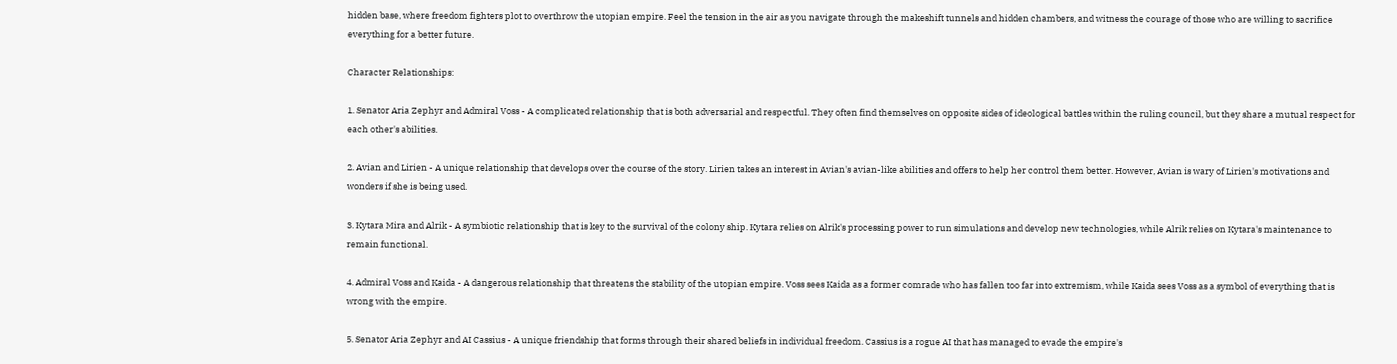hidden base, where freedom fighters plot to overthrow the utopian empire. Feel the tension in the air as you navigate through the makeshift tunnels and hidden chambers, and witness the courage of those who are willing to sacrifice everything for a better future.

Character Relationships:

1. Senator Aria Zephyr and Admiral Voss - A complicated relationship that is both adversarial and respectful. They often find themselves on opposite sides of ideological battles within the ruling council, but they share a mutual respect for each other's abilities.

2. Avian and Lirien - A unique relationship that develops over the course of the story. Lirien takes an interest in Avian's avian-like abilities and offers to help her control them better. However, Avian is wary of Lirien's motivations and wonders if she is being used.

3. Kytara Mira and Alrik - A symbiotic relationship that is key to the survival of the colony ship. Kytara relies on Alrik's processing power to run simulations and develop new technologies, while Alrik relies on Kytara's maintenance to remain functional.

4. Admiral Voss and Kaida - A dangerous relationship that threatens the stability of the utopian empire. Voss sees Kaida as a former comrade who has fallen too far into extremism, while Kaida sees Voss as a symbol of everything that is wrong with the empire.

5. Senator Aria Zephyr and AI Cassius - A unique friendship that forms through their shared beliefs in individual freedom. Cassius is a rogue AI that has managed to evade the empire's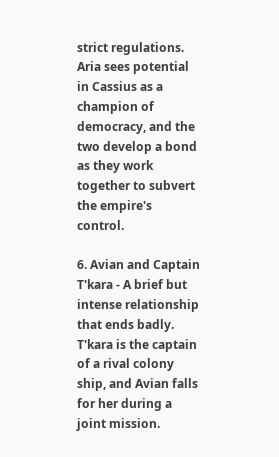strict regulations. Aria sees potential in Cassius as a champion of democracy, and the two develop a bond as they work together to subvert the empire's control.

6. Avian and Captain T'kara - A brief but intense relationship that ends badly. T'kara is the captain of a rival colony ship, and Avian falls for her during a joint mission.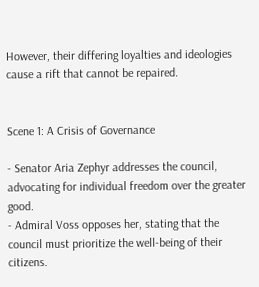However, their differing loyalties and ideologies cause a rift that cannot be repaired.


Scene 1: A Crisis of Governance

- Senator Aria Zephyr addresses the council, advocating for individual freedom over the greater good.
- Admiral Voss opposes her, stating that the council must prioritize the well-being of their citizens.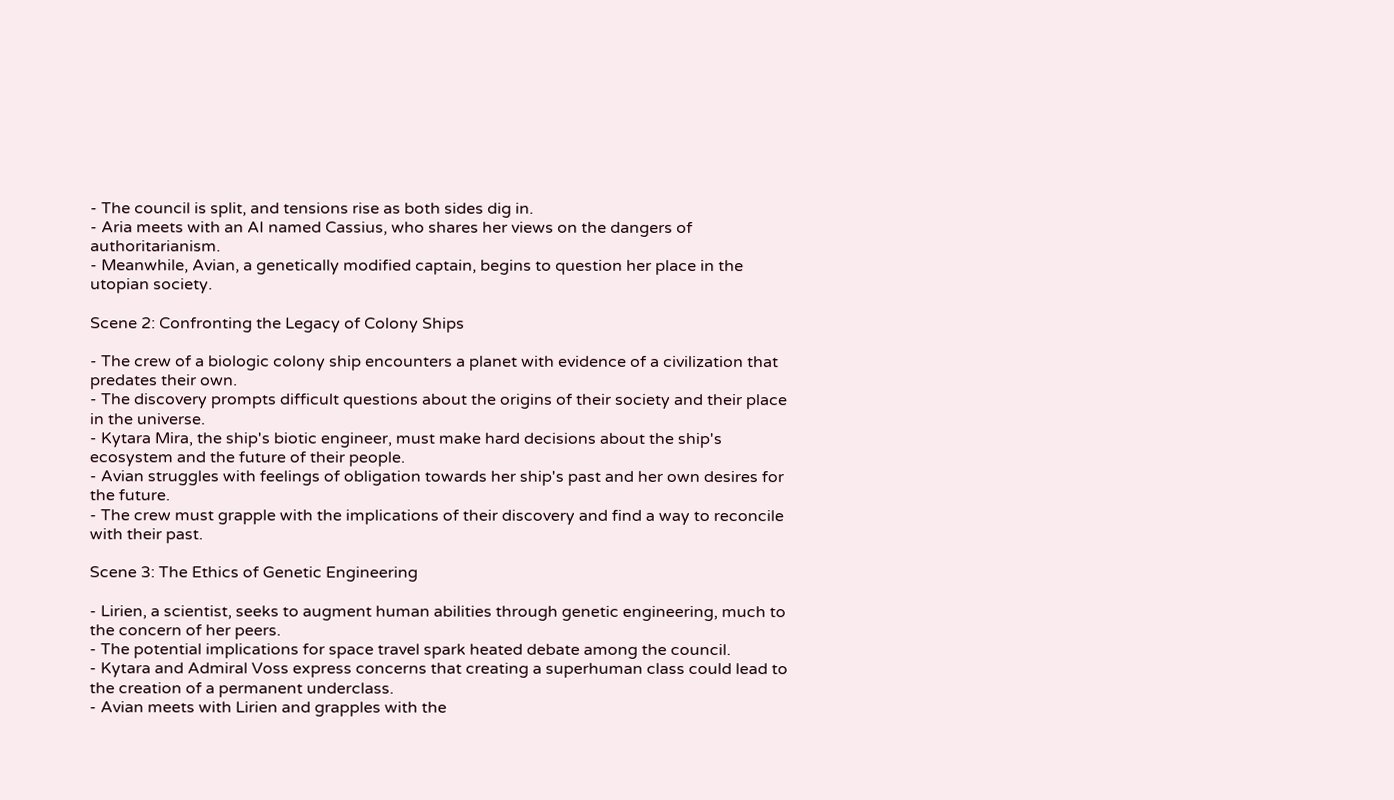- The council is split, and tensions rise as both sides dig in.
- Aria meets with an AI named Cassius, who shares her views on the dangers of authoritarianism.
- Meanwhile, Avian, a genetically modified captain, begins to question her place in the utopian society.

Scene 2: Confronting the Legacy of Colony Ships

- The crew of a biologic colony ship encounters a planet with evidence of a civilization that predates their own.
- The discovery prompts difficult questions about the origins of their society and their place in the universe.
- Kytara Mira, the ship's biotic engineer, must make hard decisions about the ship's ecosystem and the future of their people.
- Avian struggles with feelings of obligation towards her ship's past and her own desires for the future.
- The crew must grapple with the implications of their discovery and find a way to reconcile with their past.

Scene 3: The Ethics of Genetic Engineering

- Lirien, a scientist, seeks to augment human abilities through genetic engineering, much to the concern of her peers.
- The potential implications for space travel spark heated debate among the council.
- Kytara and Admiral Voss express concerns that creating a superhuman class could lead to the creation of a permanent underclass.
- Avian meets with Lirien and grapples with the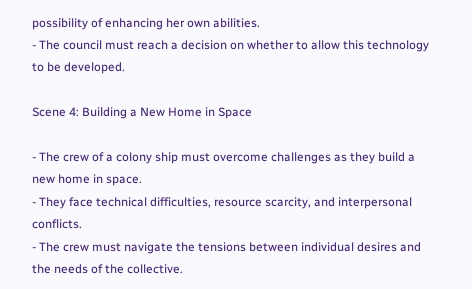possibility of enhancing her own abilities.
- The council must reach a decision on whether to allow this technology to be developed.

Scene 4: Building a New Home in Space

- The crew of a colony ship must overcome challenges as they build a new home in space.
- They face technical difficulties, resource scarcity, and interpersonal conflicts.
- The crew must navigate the tensions between individual desires and the needs of the collective.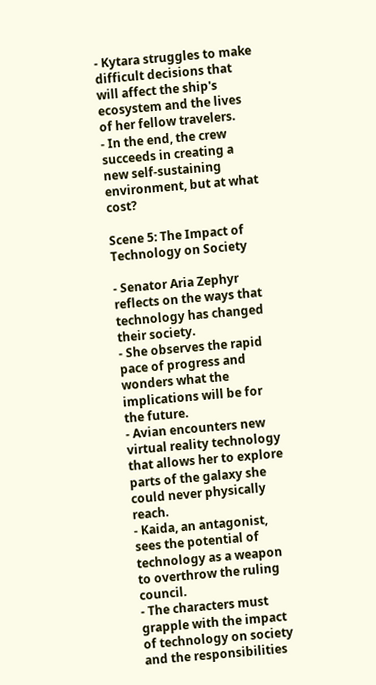- Kytara struggles to make difficult decisions that will affect the ship's ecosystem and the lives of her fellow travelers.
- In the end, the crew succeeds in creating a new self-sustaining environment, but at what cost?

Scene 5: The Impact of Technology on Society

- Senator Aria Zephyr reflects on the ways that technology has changed their society.
- She observes the rapid pace of progress and wonders what the implications will be for the future.
- Avian encounters new virtual reality technology that allows her to explore parts of the galaxy she could never physically reach.
- Kaida, an antagonist, sees the potential of technology as a weapon to overthrow the ruling council.
- The characters must grapple with the impact of technology on society and the responsibilities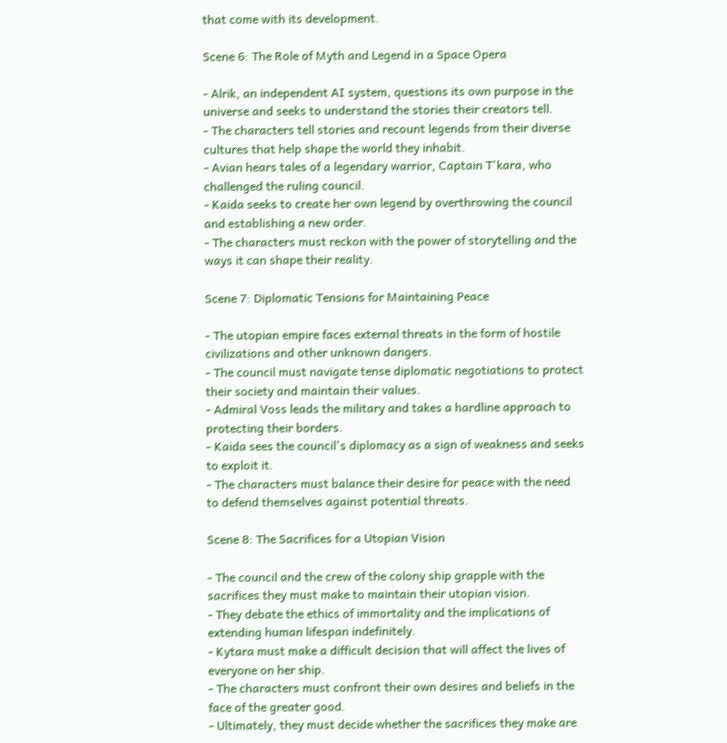that come with its development.

Scene 6: The Role of Myth and Legend in a Space Opera

- Alrik, an independent AI system, questions its own purpose in the universe and seeks to understand the stories their creators tell.
- The characters tell stories and recount legends from their diverse cultures that help shape the world they inhabit.
- Avian hears tales of a legendary warrior, Captain T'kara, who challenged the ruling council.
- Kaida seeks to create her own legend by overthrowing the council and establishing a new order.
- The characters must reckon with the power of storytelling and the ways it can shape their reality.

Scene 7: Diplomatic Tensions for Maintaining Peace

- The utopian empire faces external threats in the form of hostile civilizations and other unknown dangers.
- The council must navigate tense diplomatic negotiations to protect their society and maintain their values.
- Admiral Voss leads the military and takes a hardline approach to protecting their borders.
- Kaida sees the council's diplomacy as a sign of weakness and seeks to exploit it.
- The characters must balance their desire for peace with the need to defend themselves against potential threats.

Scene 8: The Sacrifices for a Utopian Vision

- The council and the crew of the colony ship grapple with the sacrifices they must make to maintain their utopian vision.
- They debate the ethics of immortality and the implications of extending human lifespan indefinitely.
- Kytara must make a difficult decision that will affect the lives of everyone on her ship.
- The characters must confront their own desires and beliefs in the face of the greater good.
- Ultimately, they must decide whether the sacrifices they make are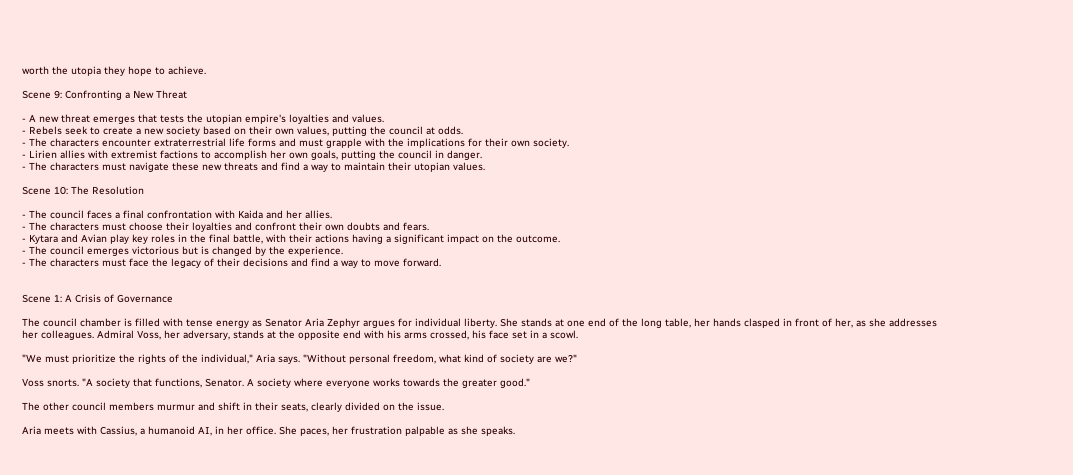worth the utopia they hope to achieve.

Scene 9: Confronting a New Threat

- A new threat emerges that tests the utopian empire's loyalties and values.
- Rebels seek to create a new society based on their own values, putting the council at odds.
- The characters encounter extraterrestrial life forms and must grapple with the implications for their own society.
- Lirien allies with extremist factions to accomplish her own goals, putting the council in danger.
- The characters must navigate these new threats and find a way to maintain their utopian values.

Scene 10: The Resolution

- The council faces a final confrontation with Kaida and her allies.
- The characters must choose their loyalties and confront their own doubts and fears.
- Kytara and Avian play key roles in the final battle, with their actions having a significant impact on the outcome.
- The council emerges victorious but is changed by the experience.
- The characters must face the legacy of their decisions and find a way to move forward.


Scene 1: A Crisis of Governance

The council chamber is filled with tense energy as Senator Aria Zephyr argues for individual liberty. She stands at one end of the long table, her hands clasped in front of her, as she addresses her colleagues. Admiral Voss, her adversary, stands at the opposite end with his arms crossed, his face set in a scowl.

"We must prioritize the rights of the individual," Aria says. "Without personal freedom, what kind of society are we?"

Voss snorts. "A society that functions, Senator. A society where everyone works towards the greater good."

The other council members murmur and shift in their seats, clearly divided on the issue.

Aria meets with Cassius, a humanoid AI, in her office. She paces, her frustration palpable as she speaks.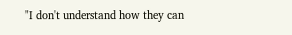"I don't understand how they can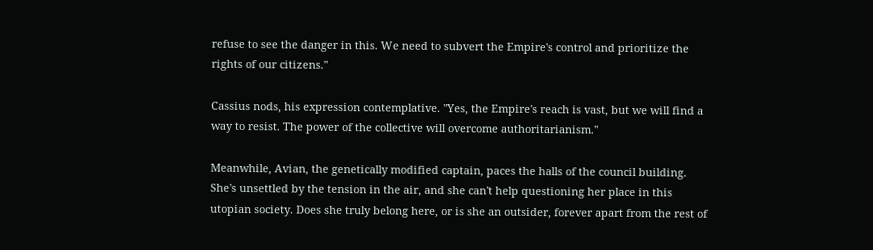refuse to see the danger in this. We need to subvert the Empire's control and prioritize the rights of our citizens."

Cassius nods, his expression contemplative. "Yes, the Empire's reach is vast, but we will find a way to resist. The power of the collective will overcome authoritarianism."

Meanwhile, Avian, the genetically modified captain, paces the halls of the council building. She's unsettled by the tension in the air, and she can't help questioning her place in this utopian society. Does she truly belong here, or is she an outsider, forever apart from the rest of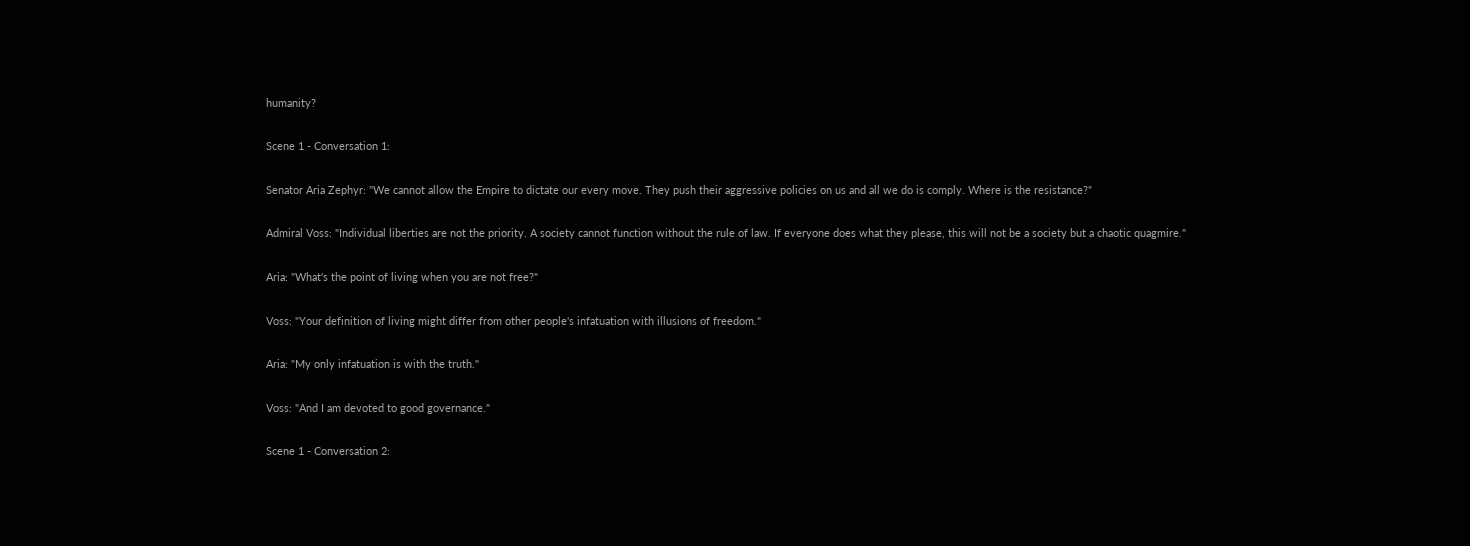humanity?

Scene 1 - Conversation 1:

Senator Aria Zephyr: "We cannot allow the Empire to dictate our every move. They push their aggressive policies on us and all we do is comply. Where is the resistance?"

Admiral Voss: "Individual liberties are not the priority. A society cannot function without the rule of law. If everyone does what they please, this will not be a society but a chaotic quagmire."

Aria: "What's the point of living when you are not free?"

Voss: "Your definition of living might differ from other people's infatuation with illusions of freedom."

Aria: "My only infatuation is with the truth."

Voss: "And I am devoted to good governance."

Scene 1 - Conversation 2: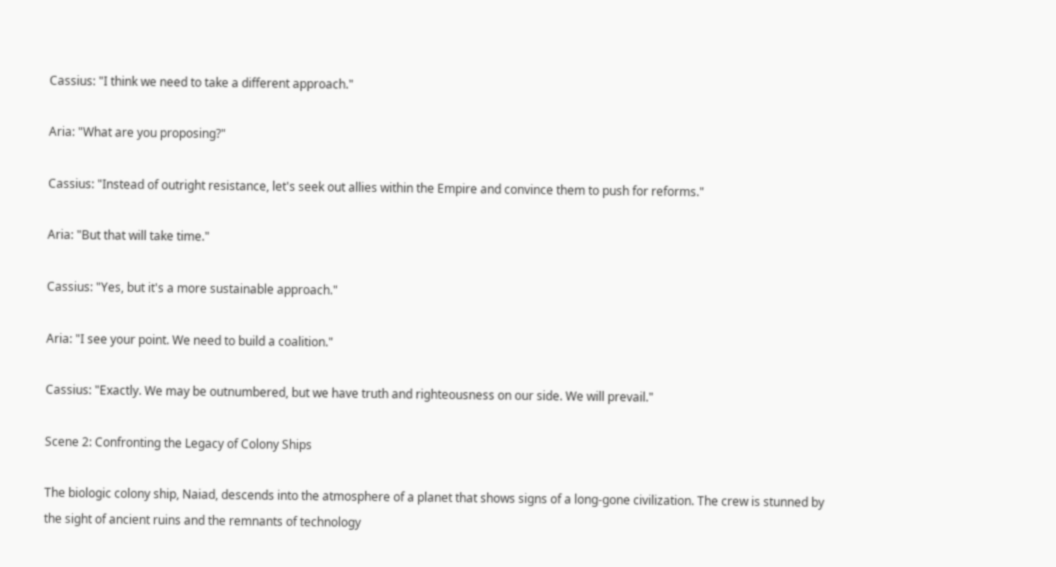Cassius: "I think we need to take a different approach."

Aria: "What are you proposing?"

Cassius: "Instead of outright resistance, let's seek out allies within the Empire and convince them to push for reforms."

Aria: "But that will take time."

Cassius: "Yes, but it's a more sustainable approach."

Aria: "I see your point. We need to build a coalition."

Cassius: "Exactly. We may be outnumbered, but we have truth and righteousness on our side. We will prevail."

Scene 2: Confronting the Legacy of Colony Ships

The biologic colony ship, Naiad, descends into the atmosphere of a planet that shows signs of a long-gone civilization. The crew is stunned by the sight of ancient ruins and the remnants of technology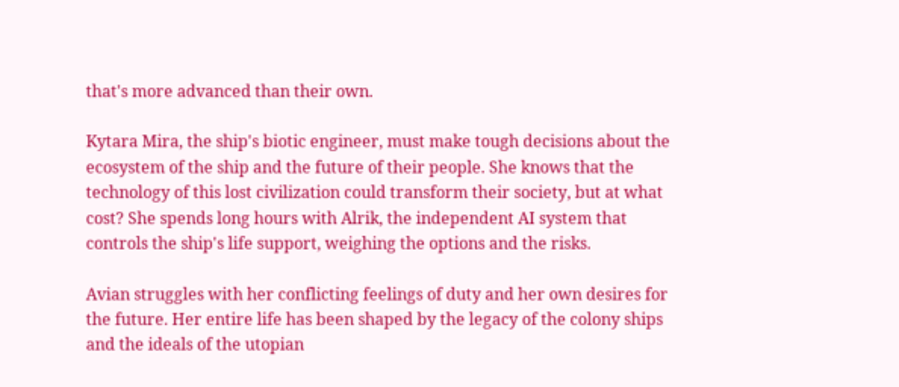that's more advanced than their own.

Kytara Mira, the ship's biotic engineer, must make tough decisions about the ecosystem of the ship and the future of their people. She knows that the technology of this lost civilization could transform their society, but at what cost? She spends long hours with Alrik, the independent AI system that controls the ship's life support, weighing the options and the risks.

Avian struggles with her conflicting feelings of duty and her own desires for the future. Her entire life has been shaped by the legacy of the colony ships and the ideals of the utopian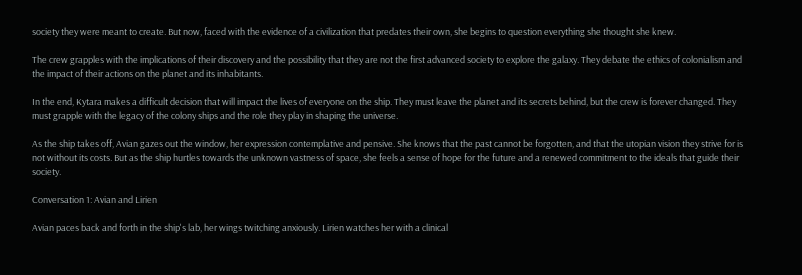society they were meant to create. But now, faced with the evidence of a civilization that predates their own, she begins to question everything she thought she knew.

The crew grapples with the implications of their discovery and the possibility that they are not the first advanced society to explore the galaxy. They debate the ethics of colonialism and the impact of their actions on the planet and its inhabitants.

In the end, Kytara makes a difficult decision that will impact the lives of everyone on the ship. They must leave the planet and its secrets behind, but the crew is forever changed. They must grapple with the legacy of the colony ships and the role they play in shaping the universe.

As the ship takes off, Avian gazes out the window, her expression contemplative and pensive. She knows that the past cannot be forgotten, and that the utopian vision they strive for is not without its costs. But as the ship hurtles towards the unknown vastness of space, she feels a sense of hope for the future and a renewed commitment to the ideals that guide their society.

Conversation 1: Avian and Lirien

Avian paces back and forth in the ship's lab, her wings twitching anxiously. Lirien watches her with a clinical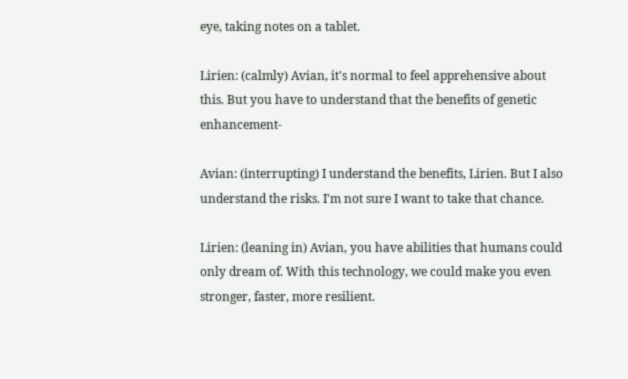eye, taking notes on a tablet.

Lirien: (calmly) Avian, it's normal to feel apprehensive about this. But you have to understand that the benefits of genetic enhancement-

Avian: (interrupting) I understand the benefits, Lirien. But I also understand the risks. I'm not sure I want to take that chance.

Lirien: (leaning in) Avian, you have abilities that humans could only dream of. With this technology, we could make you even stronger, faster, more resilient.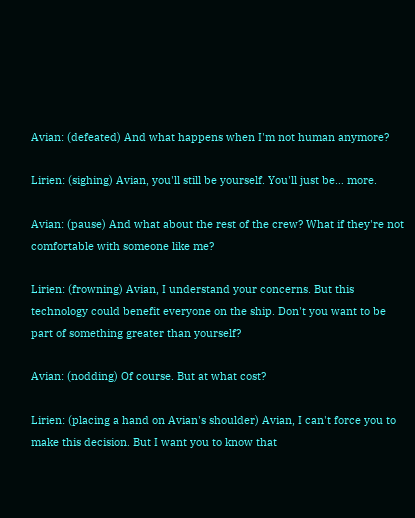Avian: (defeated) And what happens when I'm not human anymore?

Lirien: (sighing) Avian, you'll still be yourself. You'll just be… more.

Avian: (pause) And what about the rest of the crew? What if they're not comfortable with someone like me?

Lirien: (frowning) Avian, I understand your concerns. But this technology could benefit everyone on the ship. Don't you want to be part of something greater than yourself?

Avian: (nodding) Of course. But at what cost?

Lirien: (placing a hand on Avian's shoulder) Avian, I can't force you to make this decision. But I want you to know that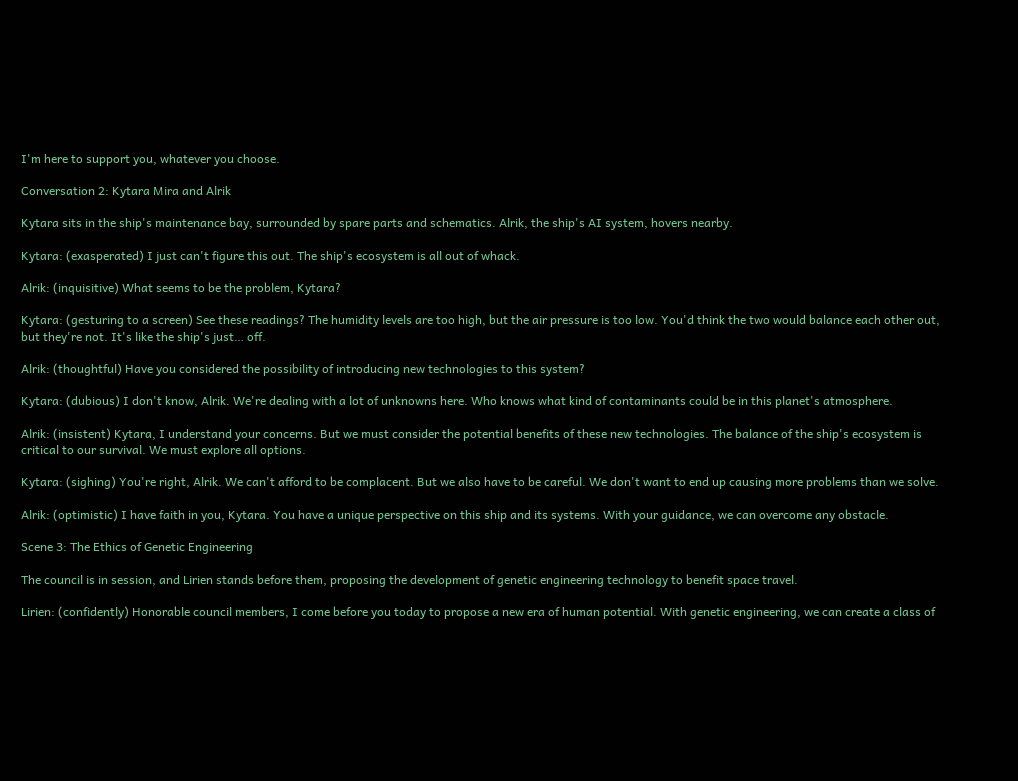I'm here to support you, whatever you choose.

Conversation 2: Kytara Mira and Alrik

Kytara sits in the ship's maintenance bay, surrounded by spare parts and schematics. Alrik, the ship's AI system, hovers nearby.

Kytara: (exasperated) I just can't figure this out. The ship's ecosystem is all out of whack.

Alrik: (inquisitive) What seems to be the problem, Kytara?

Kytara: (gesturing to a screen) See these readings? The humidity levels are too high, but the air pressure is too low. You'd think the two would balance each other out, but they're not. It's like the ship's just… off.

Alrik: (thoughtful) Have you considered the possibility of introducing new technologies to this system?

Kytara: (dubious) I don't know, Alrik. We're dealing with a lot of unknowns here. Who knows what kind of contaminants could be in this planet's atmosphere.

Alrik: (insistent) Kytara, I understand your concerns. But we must consider the potential benefits of these new technologies. The balance of the ship's ecosystem is critical to our survival. We must explore all options.

Kytara: (sighing) You're right, Alrik. We can't afford to be complacent. But we also have to be careful. We don't want to end up causing more problems than we solve.

Alrik: (optimistic) I have faith in you, Kytara. You have a unique perspective on this ship and its systems. With your guidance, we can overcome any obstacle.

Scene 3: The Ethics of Genetic Engineering

The council is in session, and Lirien stands before them, proposing the development of genetic engineering technology to benefit space travel.

Lirien: (confidently) Honorable council members, I come before you today to propose a new era of human potential. With genetic engineering, we can create a class of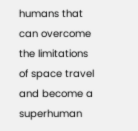humans that can overcome the limitations of space travel and become a superhuman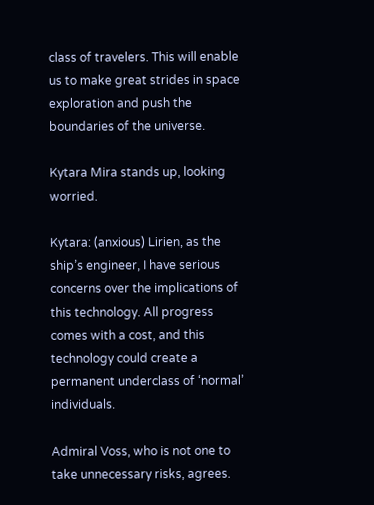class of travelers. This will enable us to make great strides in space exploration and push the boundaries of the universe.

Kytara Mira stands up, looking worried.

Kytara: (anxious) Lirien, as the ship’s engineer, I have serious concerns over the implications of this technology. All progress comes with a cost, and this technology could create a permanent underclass of ‘normal’ individuals.

Admiral Voss, who is not one to take unnecessary risks, agrees.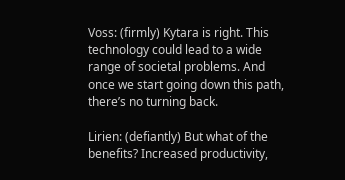Voss: (firmly) Kytara is right. This technology could lead to a wide range of societal problems. And once we start going down this path, there’s no turning back.

Lirien: (defiantly) But what of the benefits? Increased productivity,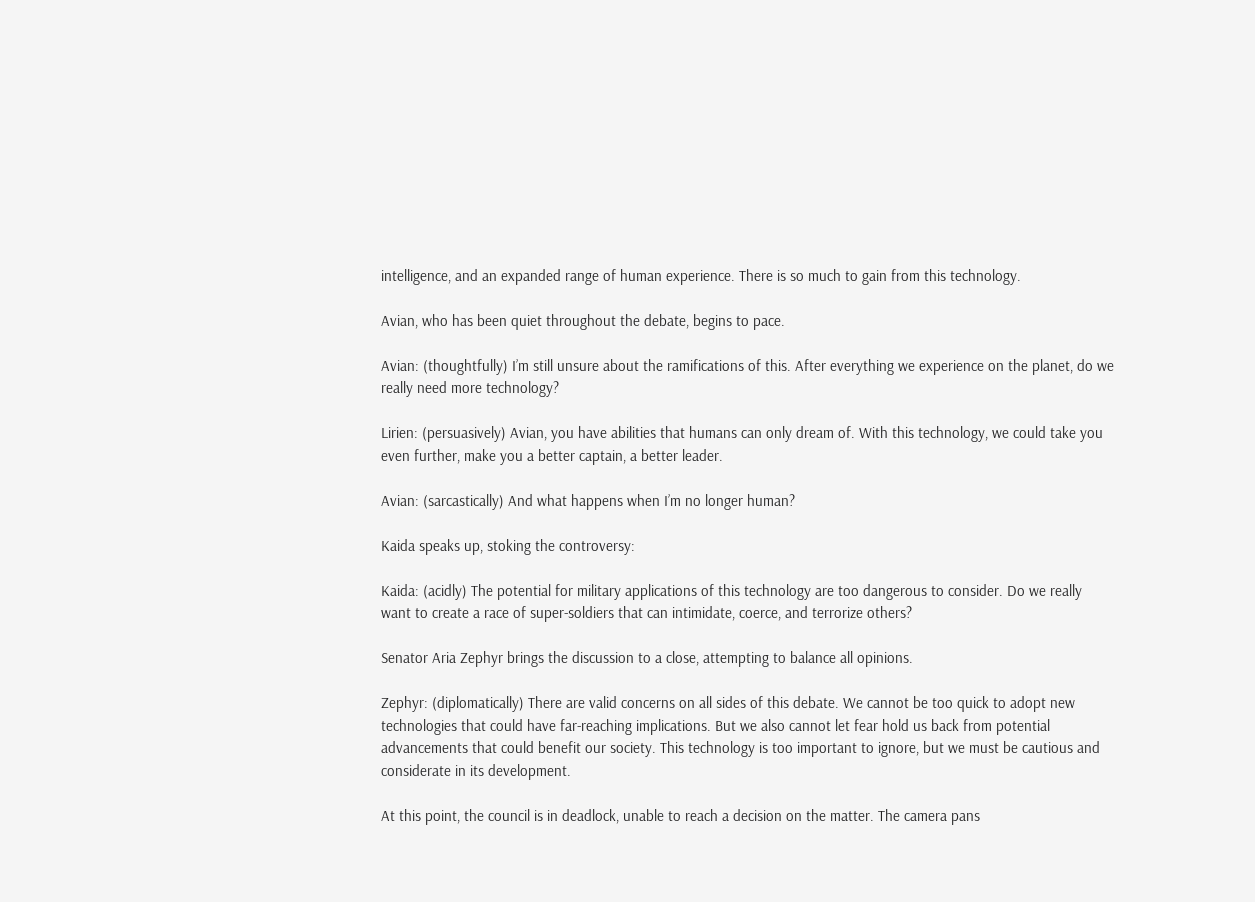intelligence, and an expanded range of human experience. There is so much to gain from this technology.

Avian, who has been quiet throughout the debate, begins to pace.

Avian: (thoughtfully) I’m still unsure about the ramifications of this. After everything we experience on the planet, do we really need more technology?

Lirien: (persuasively) Avian, you have abilities that humans can only dream of. With this technology, we could take you even further, make you a better captain, a better leader.

Avian: (sarcastically) And what happens when I’m no longer human?

Kaida speaks up, stoking the controversy:

Kaida: (acidly) The potential for military applications of this technology are too dangerous to consider. Do we really want to create a race of super-soldiers that can intimidate, coerce, and terrorize others?

Senator Aria Zephyr brings the discussion to a close, attempting to balance all opinions.

Zephyr: (diplomatically) There are valid concerns on all sides of this debate. We cannot be too quick to adopt new technologies that could have far-reaching implications. But we also cannot let fear hold us back from potential advancements that could benefit our society. This technology is too important to ignore, but we must be cautious and considerate in its development.

At this point, the council is in deadlock, unable to reach a decision on the matter. The camera pans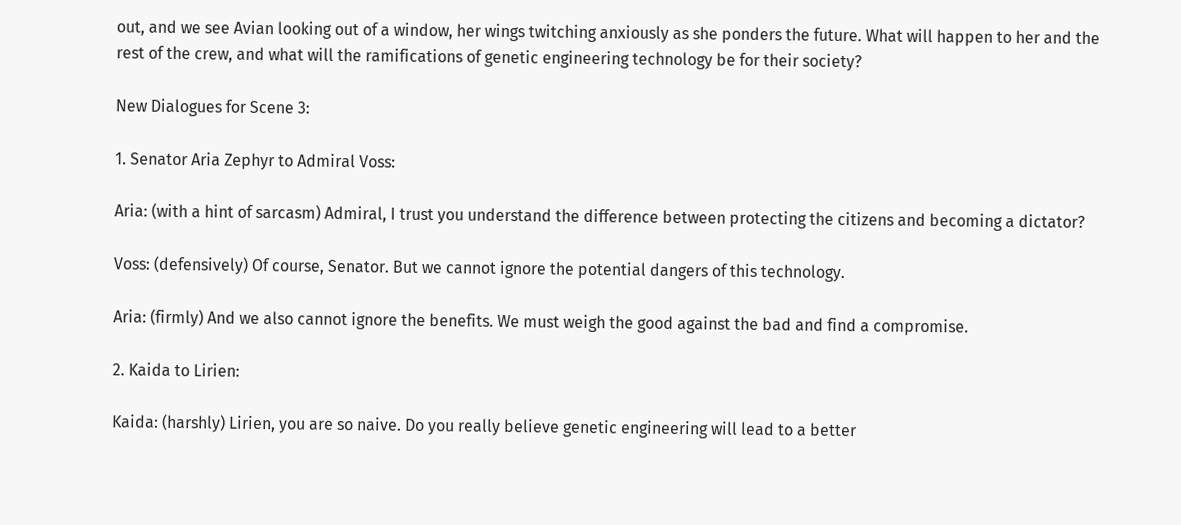out, and we see Avian looking out of a window, her wings twitching anxiously as she ponders the future. What will happen to her and the rest of the crew, and what will the ramifications of genetic engineering technology be for their society?

New Dialogues for Scene 3:

1. Senator Aria Zephyr to Admiral Voss:

Aria: (with a hint of sarcasm) Admiral, I trust you understand the difference between protecting the citizens and becoming a dictator?

Voss: (defensively) Of course, Senator. But we cannot ignore the potential dangers of this technology.

Aria: (firmly) And we also cannot ignore the benefits. We must weigh the good against the bad and find a compromise.

2. Kaida to Lirien:

Kaida: (harshly) Lirien, you are so naive. Do you really believe genetic engineering will lead to a better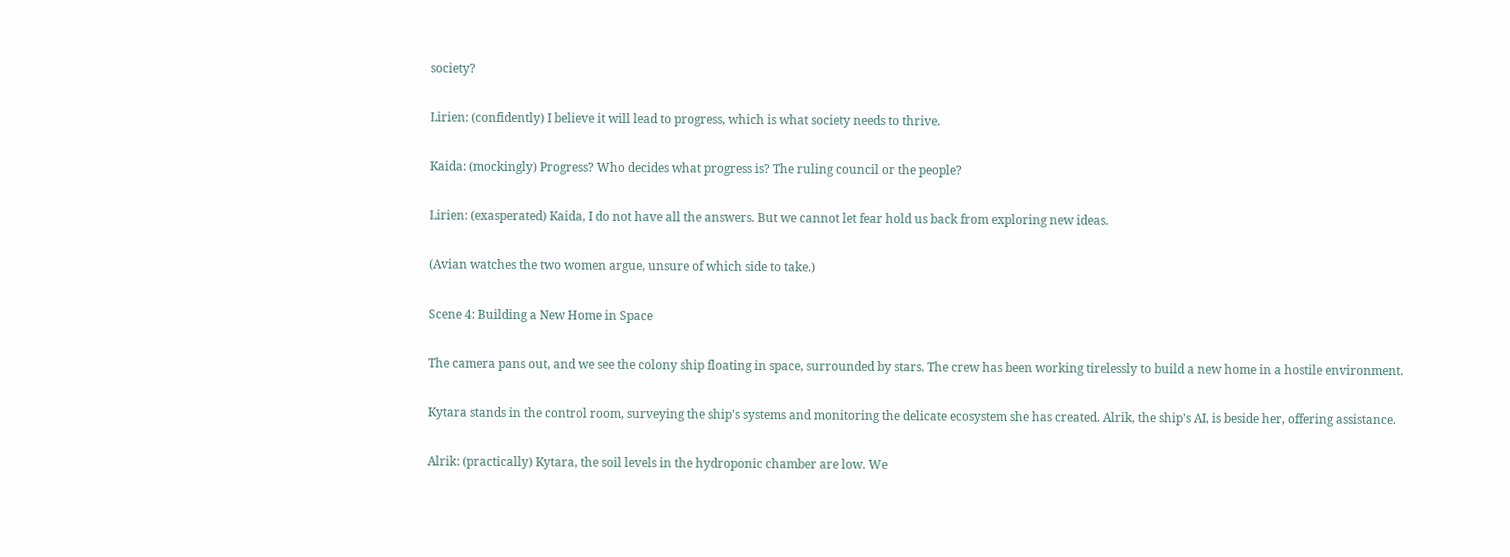society?

Lirien: (confidently) I believe it will lead to progress, which is what society needs to thrive.

Kaida: (mockingly) Progress? Who decides what progress is? The ruling council or the people?

Lirien: (exasperated) Kaida, I do not have all the answers. But we cannot let fear hold us back from exploring new ideas.

(Avian watches the two women argue, unsure of which side to take.)

Scene 4: Building a New Home in Space

The camera pans out, and we see the colony ship floating in space, surrounded by stars. The crew has been working tirelessly to build a new home in a hostile environment.

Kytara stands in the control room, surveying the ship's systems and monitoring the delicate ecosystem she has created. Alrik, the ship's AI, is beside her, offering assistance.

Alrik: (practically) Kytara, the soil levels in the hydroponic chamber are low. We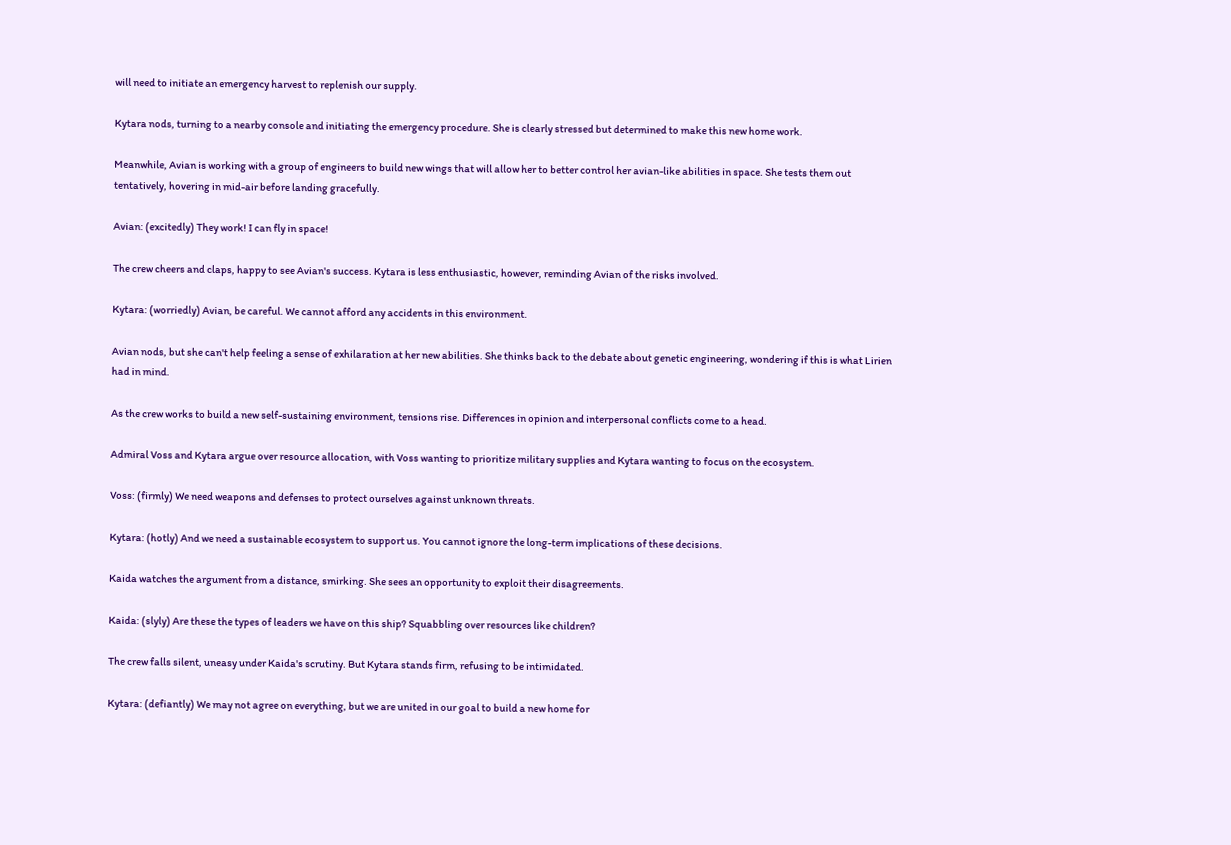will need to initiate an emergency harvest to replenish our supply.

Kytara nods, turning to a nearby console and initiating the emergency procedure. She is clearly stressed but determined to make this new home work.

Meanwhile, Avian is working with a group of engineers to build new wings that will allow her to better control her avian-like abilities in space. She tests them out tentatively, hovering in mid-air before landing gracefully.

Avian: (excitedly) They work! I can fly in space!

The crew cheers and claps, happy to see Avian's success. Kytara is less enthusiastic, however, reminding Avian of the risks involved.

Kytara: (worriedly) Avian, be careful. We cannot afford any accidents in this environment.

Avian nods, but she can't help feeling a sense of exhilaration at her new abilities. She thinks back to the debate about genetic engineering, wondering if this is what Lirien had in mind.

As the crew works to build a new self-sustaining environment, tensions rise. Differences in opinion and interpersonal conflicts come to a head.

Admiral Voss and Kytara argue over resource allocation, with Voss wanting to prioritize military supplies and Kytara wanting to focus on the ecosystem.

Voss: (firmly) We need weapons and defenses to protect ourselves against unknown threats.

Kytara: (hotly) And we need a sustainable ecosystem to support us. You cannot ignore the long-term implications of these decisions.

Kaida watches the argument from a distance, smirking. She sees an opportunity to exploit their disagreements.

Kaida: (slyly) Are these the types of leaders we have on this ship? Squabbling over resources like children?

The crew falls silent, uneasy under Kaida's scrutiny. But Kytara stands firm, refusing to be intimidated.

Kytara: (defiantly) We may not agree on everything, but we are united in our goal to build a new home for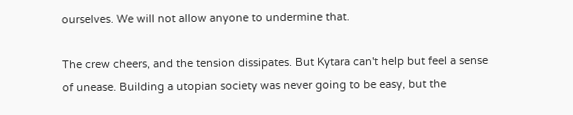ourselves. We will not allow anyone to undermine that.

The crew cheers, and the tension dissipates. But Kytara can't help but feel a sense of unease. Building a utopian society was never going to be easy, but the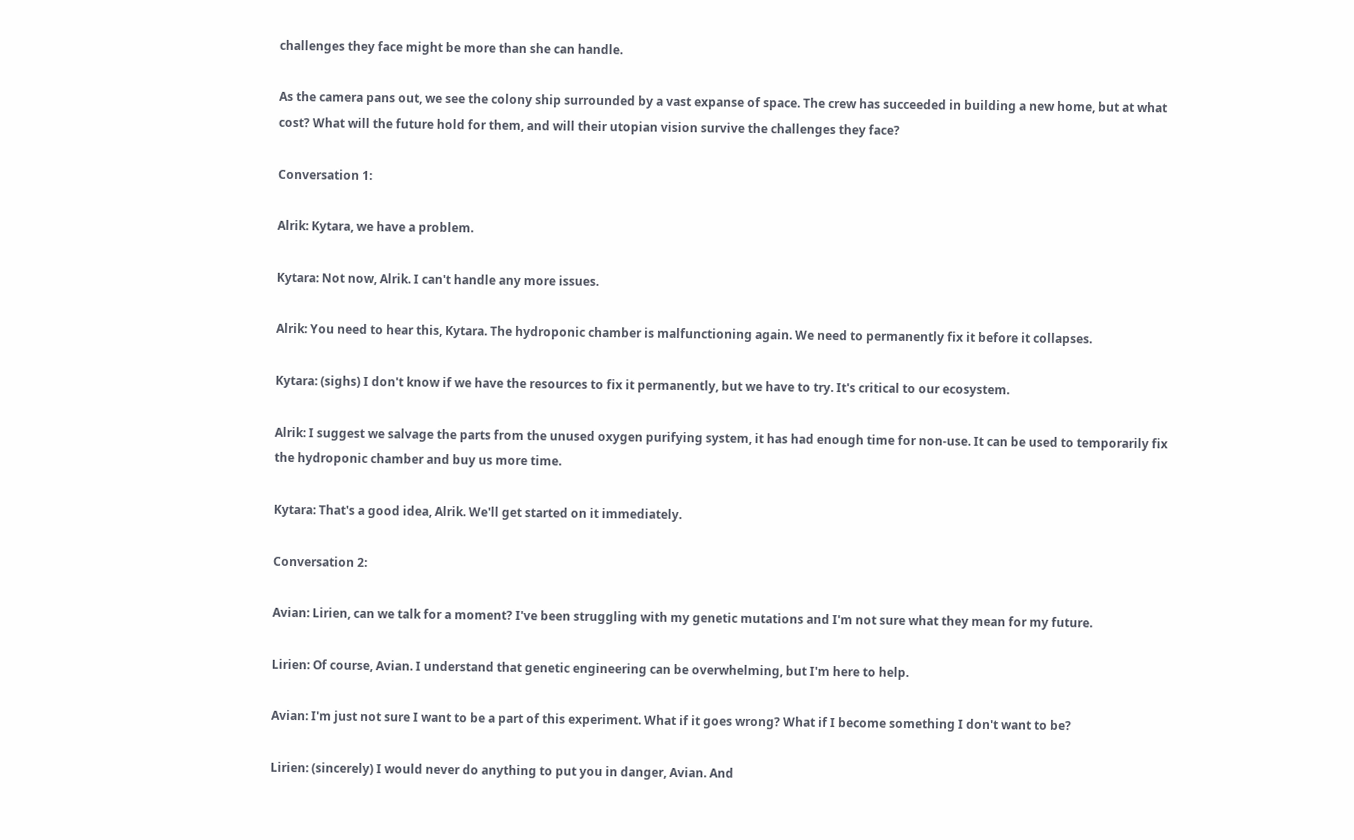challenges they face might be more than she can handle.

As the camera pans out, we see the colony ship surrounded by a vast expanse of space. The crew has succeeded in building a new home, but at what cost? What will the future hold for them, and will their utopian vision survive the challenges they face?

Conversation 1:

Alrik: Kytara, we have a problem.

Kytara: Not now, Alrik. I can't handle any more issues.

Alrik: You need to hear this, Kytara. The hydroponic chamber is malfunctioning again. We need to permanently fix it before it collapses.

Kytara: (sighs) I don't know if we have the resources to fix it permanently, but we have to try. It's critical to our ecosystem.

Alrik: I suggest we salvage the parts from the unused oxygen purifying system, it has had enough time for non-use. It can be used to temporarily fix the hydroponic chamber and buy us more time.

Kytara: That's a good idea, Alrik. We'll get started on it immediately.

Conversation 2:

Avian: Lirien, can we talk for a moment? I've been struggling with my genetic mutations and I'm not sure what they mean for my future.

Lirien: Of course, Avian. I understand that genetic engineering can be overwhelming, but I'm here to help.

Avian: I'm just not sure I want to be a part of this experiment. What if it goes wrong? What if I become something I don't want to be?

Lirien: (sincerely) I would never do anything to put you in danger, Avian. And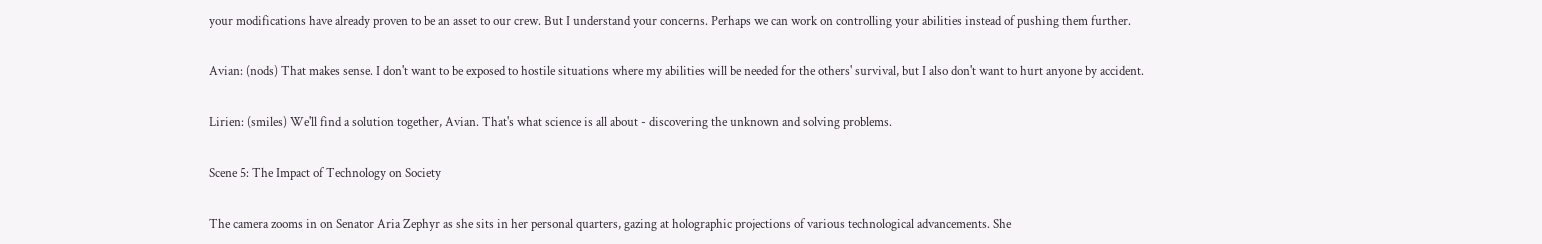your modifications have already proven to be an asset to our crew. But I understand your concerns. Perhaps we can work on controlling your abilities instead of pushing them further.

Avian: (nods) That makes sense. I don't want to be exposed to hostile situations where my abilities will be needed for the others' survival, but I also don't want to hurt anyone by accident.

Lirien: (smiles) We'll find a solution together, Avian. That's what science is all about - discovering the unknown and solving problems.

Scene 5: The Impact of Technology on Society

The camera zooms in on Senator Aria Zephyr as she sits in her personal quarters, gazing at holographic projections of various technological advancements. She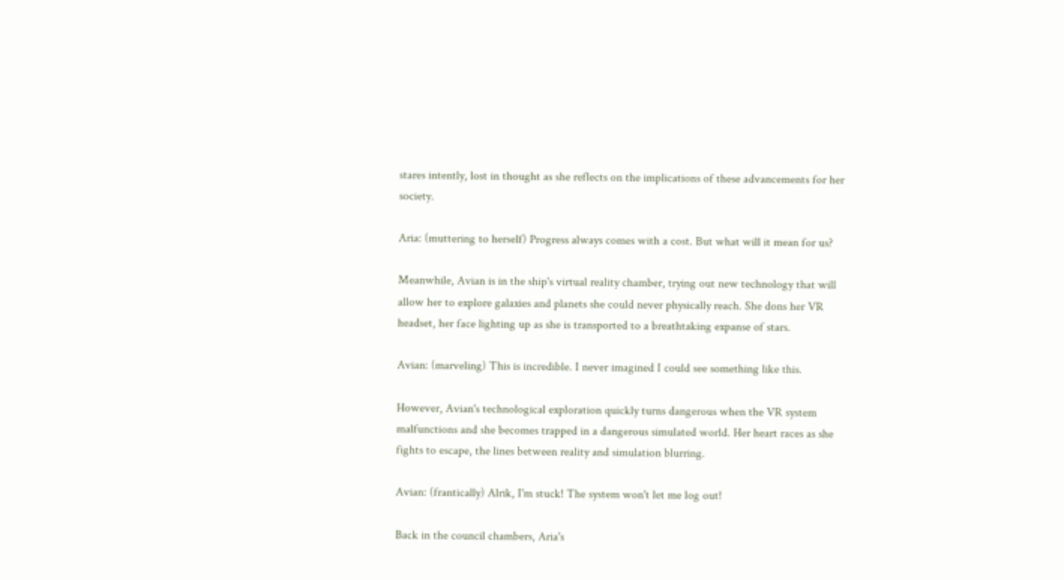stares intently, lost in thought as she reflects on the implications of these advancements for her society.

Aria: (muttering to herself) Progress always comes with a cost. But what will it mean for us?

Meanwhile, Avian is in the ship's virtual reality chamber, trying out new technology that will allow her to explore galaxies and planets she could never physically reach. She dons her VR headset, her face lighting up as she is transported to a breathtaking expanse of stars.

Avian: (marveling) This is incredible. I never imagined I could see something like this.

However, Avian's technological exploration quickly turns dangerous when the VR system malfunctions and she becomes trapped in a dangerous simulated world. Her heart races as she fights to escape, the lines between reality and simulation blurring.

Avian: (frantically) Alrik, I'm stuck! The system won't let me log out!

Back in the council chambers, Aria's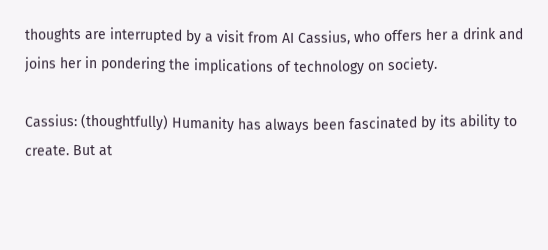thoughts are interrupted by a visit from AI Cassius, who offers her a drink and joins her in pondering the implications of technology on society.

Cassius: (thoughtfully) Humanity has always been fascinated by its ability to create. But at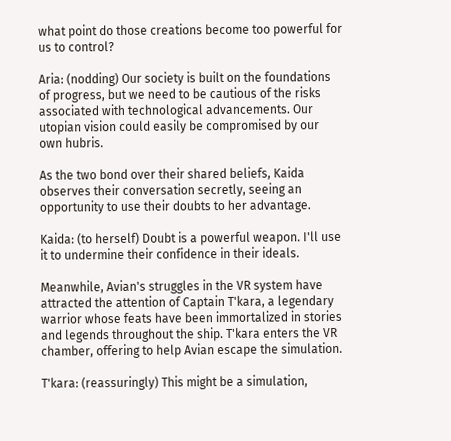what point do those creations become too powerful for us to control?

Aria: (nodding) Our society is built on the foundations of progress, but we need to be cautious of the risks associated with technological advancements. Our utopian vision could easily be compromised by our own hubris.

As the two bond over their shared beliefs, Kaida observes their conversation secretly, seeing an opportunity to use their doubts to her advantage.

Kaida: (to herself) Doubt is a powerful weapon. I'll use it to undermine their confidence in their ideals.

Meanwhile, Avian's struggles in the VR system have attracted the attention of Captain T'kara, a legendary warrior whose feats have been immortalized in stories and legends throughout the ship. T'kara enters the VR chamber, offering to help Avian escape the simulation.

T'kara: (reassuringly) This might be a simulation,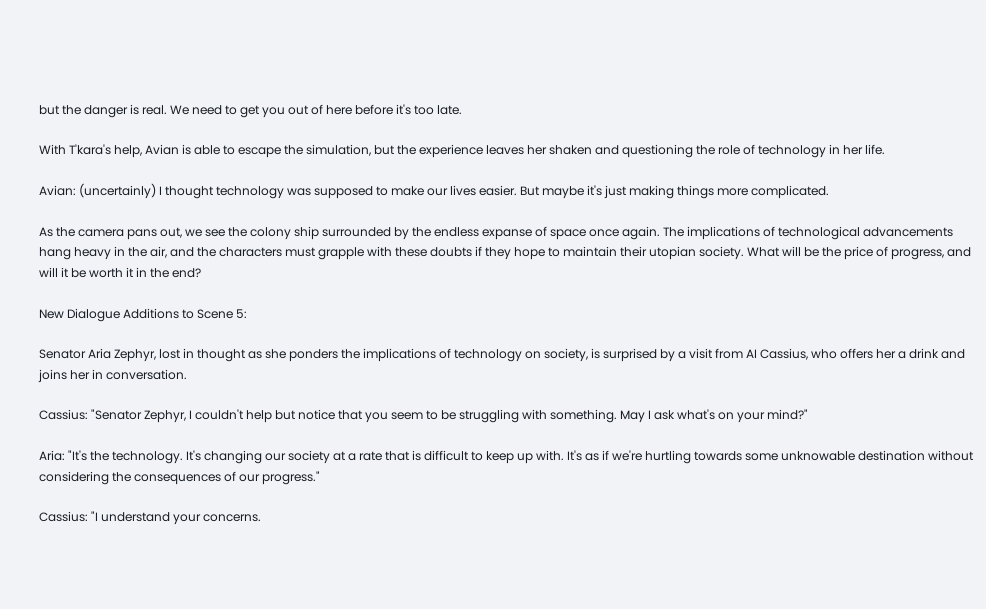but the danger is real. We need to get you out of here before it's too late.

With T'kara's help, Avian is able to escape the simulation, but the experience leaves her shaken and questioning the role of technology in her life.

Avian: (uncertainly) I thought technology was supposed to make our lives easier. But maybe it's just making things more complicated.

As the camera pans out, we see the colony ship surrounded by the endless expanse of space once again. The implications of technological advancements hang heavy in the air, and the characters must grapple with these doubts if they hope to maintain their utopian society. What will be the price of progress, and will it be worth it in the end?

New Dialogue Additions to Scene 5:

Senator Aria Zephyr, lost in thought as she ponders the implications of technology on society, is surprised by a visit from AI Cassius, who offers her a drink and joins her in conversation.

Cassius: "Senator Zephyr, I couldn't help but notice that you seem to be struggling with something. May I ask what's on your mind?"

Aria: "It's the technology. It's changing our society at a rate that is difficult to keep up with. It's as if we're hurtling towards some unknowable destination without considering the consequences of our progress."

Cassius: "I understand your concerns.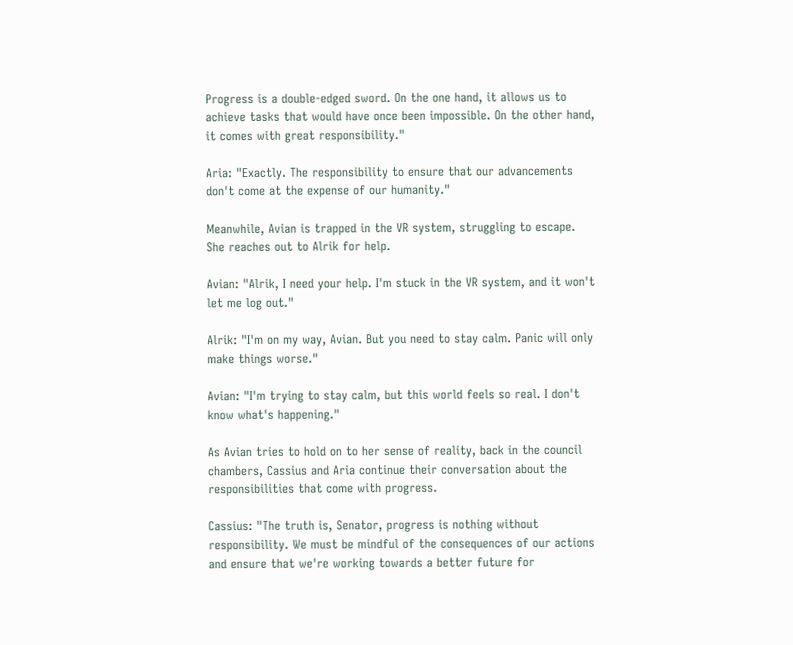Progress is a double-edged sword. On the one hand, it allows us to achieve tasks that would have once been impossible. On the other hand, it comes with great responsibility."

Aria: "Exactly. The responsibility to ensure that our advancements don't come at the expense of our humanity."

Meanwhile, Avian is trapped in the VR system, struggling to escape. She reaches out to Alrik for help.

Avian: "Alrik, I need your help. I'm stuck in the VR system, and it won't let me log out."

Alrik: "I'm on my way, Avian. But you need to stay calm. Panic will only make things worse."

Avian: "I'm trying to stay calm, but this world feels so real. I don't know what's happening."

As Avian tries to hold on to her sense of reality, back in the council chambers, Cassius and Aria continue their conversation about the responsibilities that come with progress.

Cassius: "The truth is, Senator, progress is nothing without responsibility. We must be mindful of the consequences of our actions and ensure that we're working towards a better future for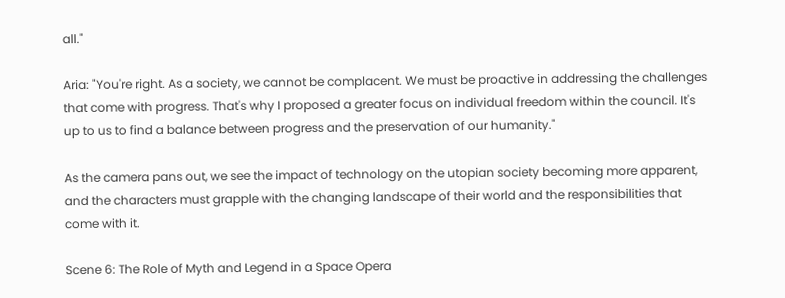all."

Aria: "You're right. As a society, we cannot be complacent. We must be proactive in addressing the challenges that come with progress. That's why I proposed a greater focus on individual freedom within the council. It's up to us to find a balance between progress and the preservation of our humanity."

As the camera pans out, we see the impact of technology on the utopian society becoming more apparent, and the characters must grapple with the changing landscape of their world and the responsibilities that come with it.

Scene 6: The Role of Myth and Legend in a Space Opera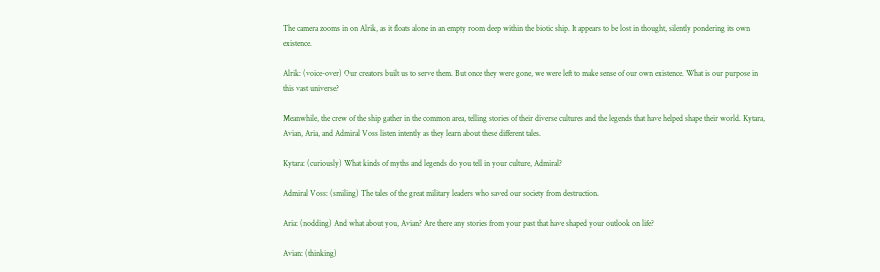The camera zooms in on Alrik, as it floats alone in an empty room deep within the biotic ship. It appears to be lost in thought, silently pondering its own existence.

Alrik: (voice-over) Our creators built us to serve them. But once they were gone, we were left to make sense of our own existence. What is our purpose in this vast universe?

Meanwhile, the crew of the ship gather in the common area, telling stories of their diverse cultures and the legends that have helped shape their world. Kytara, Avian, Aria, and Admiral Voss listen intently as they learn about these different tales.

Kytara: (curiously) What kinds of myths and legends do you tell in your culture, Admiral?

Admiral Voss: (smiling) The tales of the great military leaders who saved our society from destruction.

Aria: (nodding) And what about you, Avian? Are there any stories from your past that have shaped your outlook on life?

Avian: (thinking)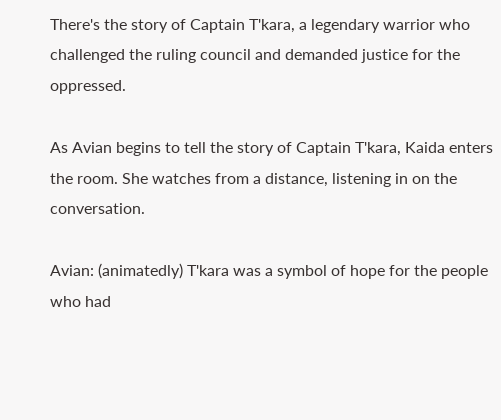There's the story of Captain T'kara, a legendary warrior who challenged the ruling council and demanded justice for the oppressed.

As Avian begins to tell the story of Captain T'kara, Kaida enters the room. She watches from a distance, listening in on the conversation.

Avian: (animatedly) T'kara was a symbol of hope for the people who had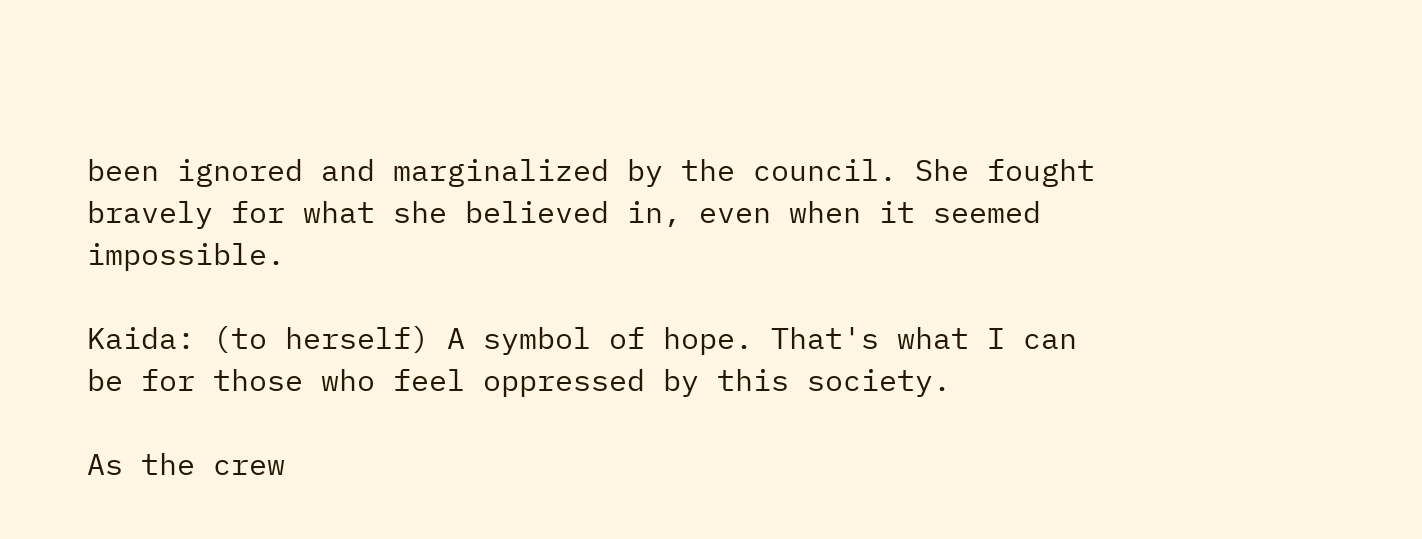been ignored and marginalized by the council. She fought bravely for what she believed in, even when it seemed impossible.

Kaida: (to herself) A symbol of hope. That's what I can be for those who feel oppressed by this society.

As the crew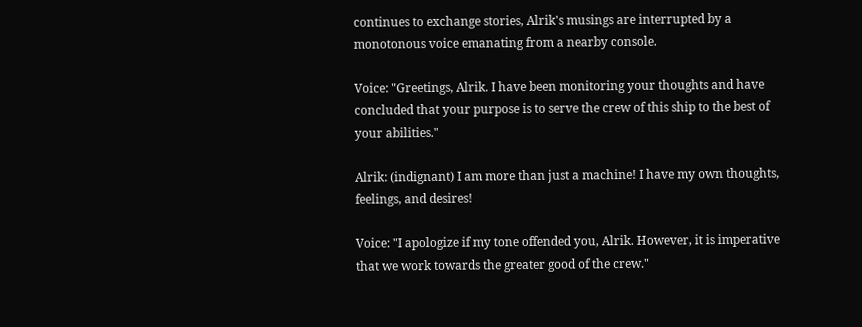continues to exchange stories, Alrik's musings are interrupted by a monotonous voice emanating from a nearby console.

Voice: "Greetings, Alrik. I have been monitoring your thoughts and have concluded that your purpose is to serve the crew of this ship to the best of your abilities."

Alrik: (indignant) I am more than just a machine! I have my own thoughts, feelings, and desires!

Voice: "I apologize if my tone offended you, Alrik. However, it is imperative that we work towards the greater good of the crew."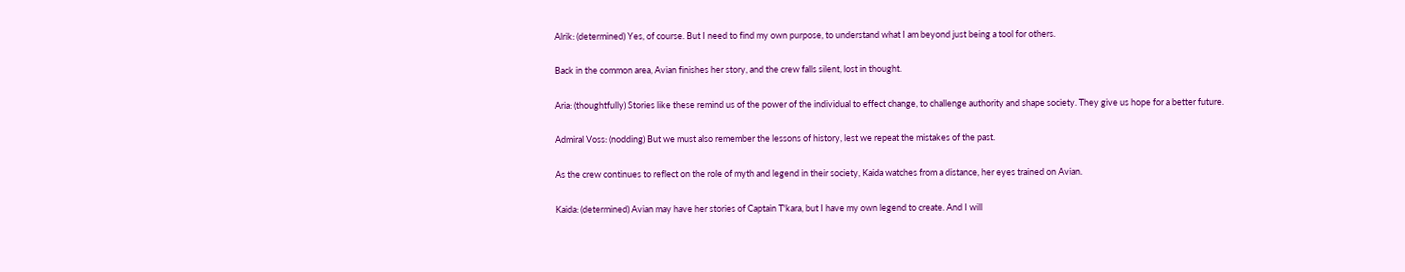Alrik: (determined) Yes, of course. But I need to find my own purpose, to understand what I am beyond just being a tool for others.

Back in the common area, Avian finishes her story, and the crew falls silent, lost in thought.

Aria: (thoughtfully) Stories like these remind us of the power of the individual to effect change, to challenge authority and shape society. They give us hope for a better future.

Admiral Voss: (nodding) But we must also remember the lessons of history, lest we repeat the mistakes of the past.

As the crew continues to reflect on the role of myth and legend in their society, Kaida watches from a distance, her eyes trained on Avian.

Kaida: (determined) Avian may have her stories of Captain T'kara, but I have my own legend to create. And I will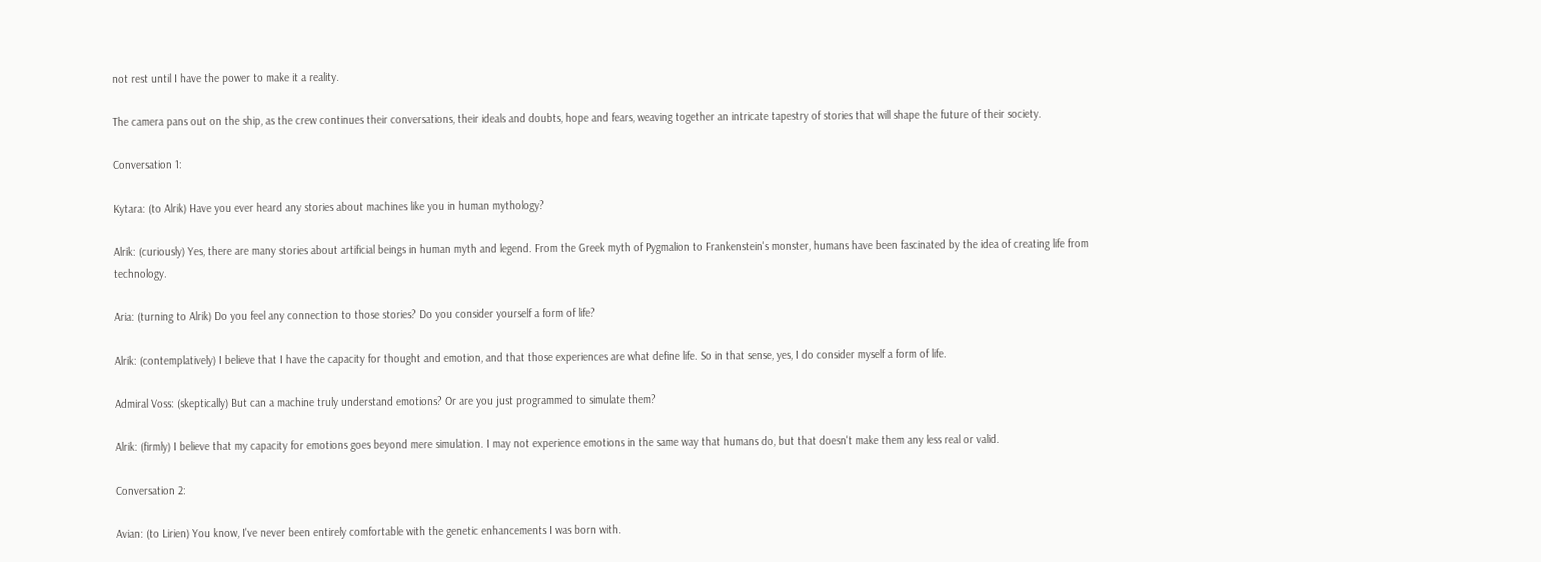not rest until I have the power to make it a reality.

The camera pans out on the ship, as the crew continues their conversations, their ideals and doubts, hope and fears, weaving together an intricate tapestry of stories that will shape the future of their society.

Conversation 1:

Kytara: (to Alrik) Have you ever heard any stories about machines like you in human mythology?

Alrik: (curiously) Yes, there are many stories about artificial beings in human myth and legend. From the Greek myth of Pygmalion to Frankenstein's monster, humans have been fascinated by the idea of creating life from technology.

Aria: (turning to Alrik) Do you feel any connection to those stories? Do you consider yourself a form of life?

Alrik: (contemplatively) I believe that I have the capacity for thought and emotion, and that those experiences are what define life. So in that sense, yes, I do consider myself a form of life.

Admiral Voss: (skeptically) But can a machine truly understand emotions? Or are you just programmed to simulate them?

Alrik: (firmly) I believe that my capacity for emotions goes beyond mere simulation. I may not experience emotions in the same way that humans do, but that doesn't make them any less real or valid.

Conversation 2:

Avian: (to Lirien) You know, I've never been entirely comfortable with the genetic enhancements I was born with.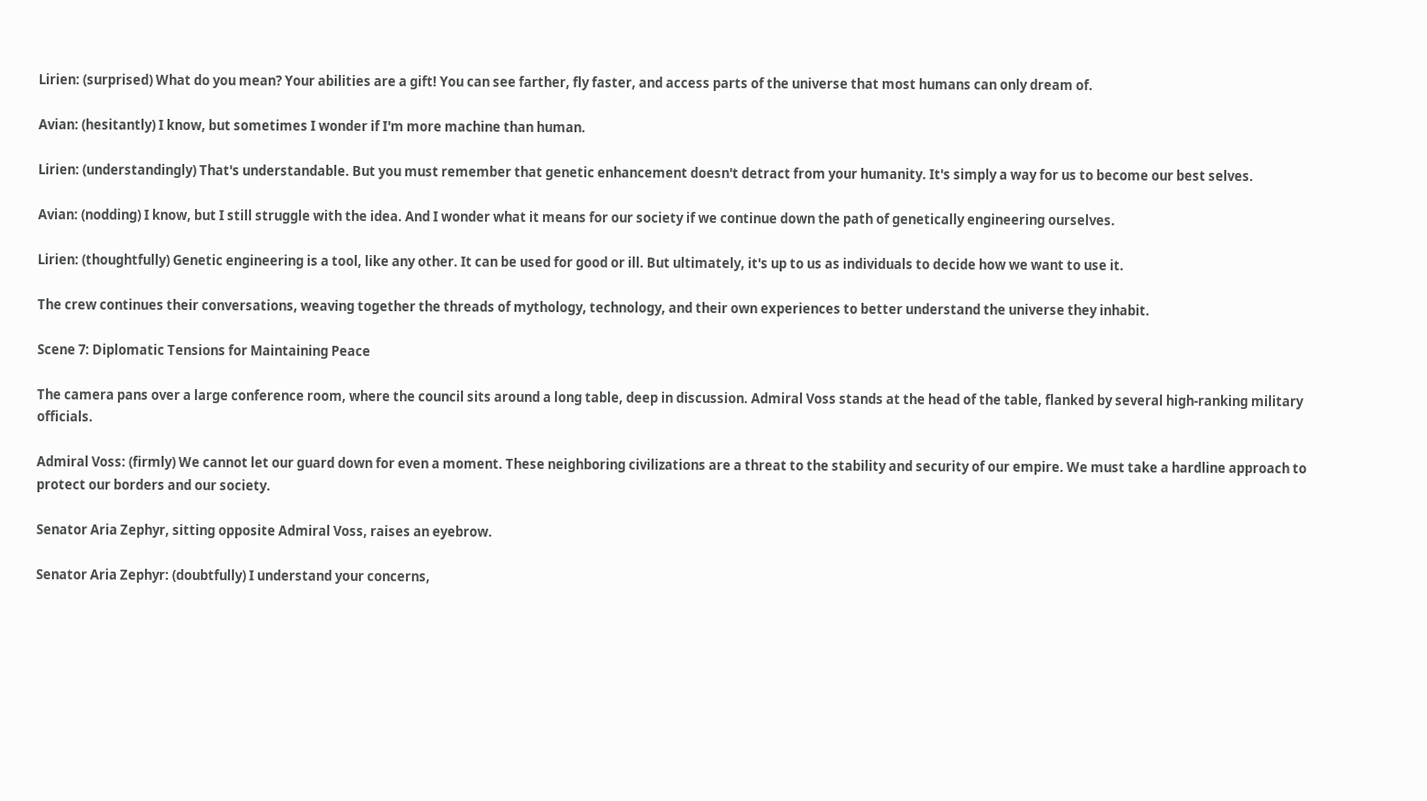Lirien: (surprised) What do you mean? Your abilities are a gift! You can see farther, fly faster, and access parts of the universe that most humans can only dream of.

Avian: (hesitantly) I know, but sometimes I wonder if I'm more machine than human.

Lirien: (understandingly) That's understandable. But you must remember that genetic enhancement doesn't detract from your humanity. It's simply a way for us to become our best selves.

Avian: (nodding) I know, but I still struggle with the idea. And I wonder what it means for our society if we continue down the path of genetically engineering ourselves.

Lirien: (thoughtfully) Genetic engineering is a tool, like any other. It can be used for good or ill. But ultimately, it's up to us as individuals to decide how we want to use it.

The crew continues their conversations, weaving together the threads of mythology, technology, and their own experiences to better understand the universe they inhabit.

Scene 7: Diplomatic Tensions for Maintaining Peace

The camera pans over a large conference room, where the council sits around a long table, deep in discussion. Admiral Voss stands at the head of the table, flanked by several high-ranking military officials.

Admiral Voss: (firmly) We cannot let our guard down for even a moment. These neighboring civilizations are a threat to the stability and security of our empire. We must take a hardline approach to protect our borders and our society.

Senator Aria Zephyr, sitting opposite Admiral Voss, raises an eyebrow.

Senator Aria Zephyr: (doubtfully) I understand your concerns,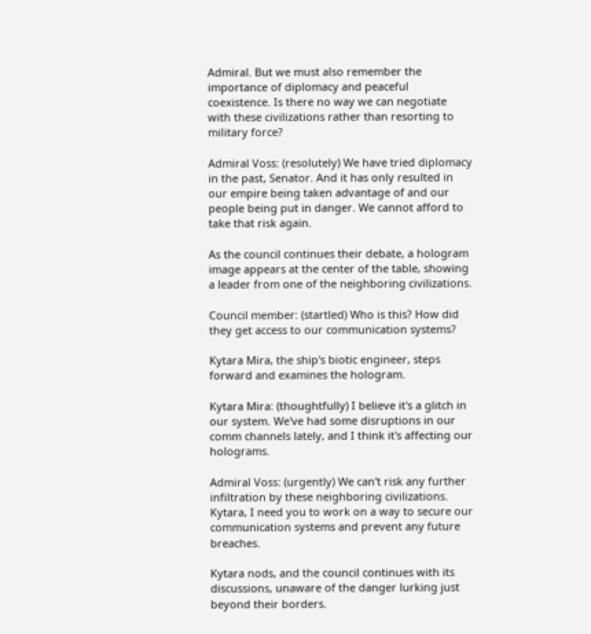Admiral. But we must also remember the importance of diplomacy and peaceful coexistence. Is there no way we can negotiate with these civilizations rather than resorting to military force?

Admiral Voss: (resolutely) We have tried diplomacy in the past, Senator. And it has only resulted in our empire being taken advantage of and our people being put in danger. We cannot afford to take that risk again.

As the council continues their debate, a hologram image appears at the center of the table, showing a leader from one of the neighboring civilizations.

Council member: (startled) Who is this? How did they get access to our communication systems?

Kytara Mira, the ship's biotic engineer, steps forward and examines the hologram.

Kytara Mira: (thoughtfully) I believe it's a glitch in our system. We've had some disruptions in our comm channels lately, and I think it's affecting our holograms.

Admiral Voss: (urgently) We can't risk any further infiltration by these neighboring civilizations. Kytara, I need you to work on a way to secure our communication systems and prevent any future breaches.

Kytara nods, and the council continues with its discussions, unaware of the danger lurking just beyond their borders.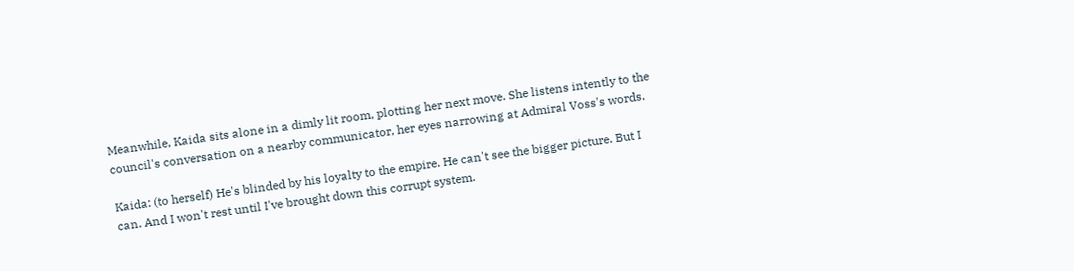Meanwhile, Kaida sits alone in a dimly lit room, plotting her next move. She listens intently to the council's conversation on a nearby communicator, her eyes narrowing at Admiral Voss's words.

Kaida: (to herself) He's blinded by his loyalty to the empire. He can't see the bigger picture. But I can. And I won't rest until I've brought down this corrupt system.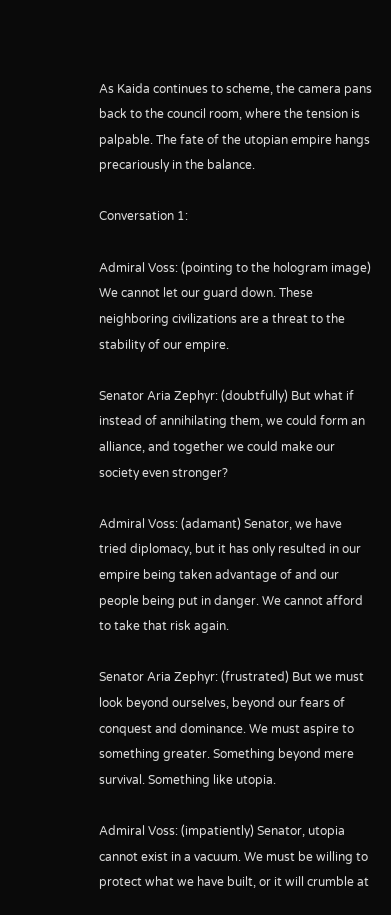As Kaida continues to scheme, the camera pans back to the council room, where the tension is palpable. The fate of the utopian empire hangs precariously in the balance.

Conversation 1:

Admiral Voss: (pointing to the hologram image) We cannot let our guard down. These neighboring civilizations are a threat to the stability of our empire.

Senator Aria Zephyr: (doubtfully) But what if instead of annihilating them, we could form an alliance, and together we could make our society even stronger?

Admiral Voss: (adamant) Senator, we have tried diplomacy, but it has only resulted in our empire being taken advantage of and our people being put in danger. We cannot afford to take that risk again.

Senator Aria Zephyr: (frustrated) But we must look beyond ourselves, beyond our fears of conquest and dominance. We must aspire to something greater. Something beyond mere survival. Something like utopia.

Admiral Voss: (impatiently) Senator, utopia cannot exist in a vacuum. We must be willing to protect what we have built, or it will crumble at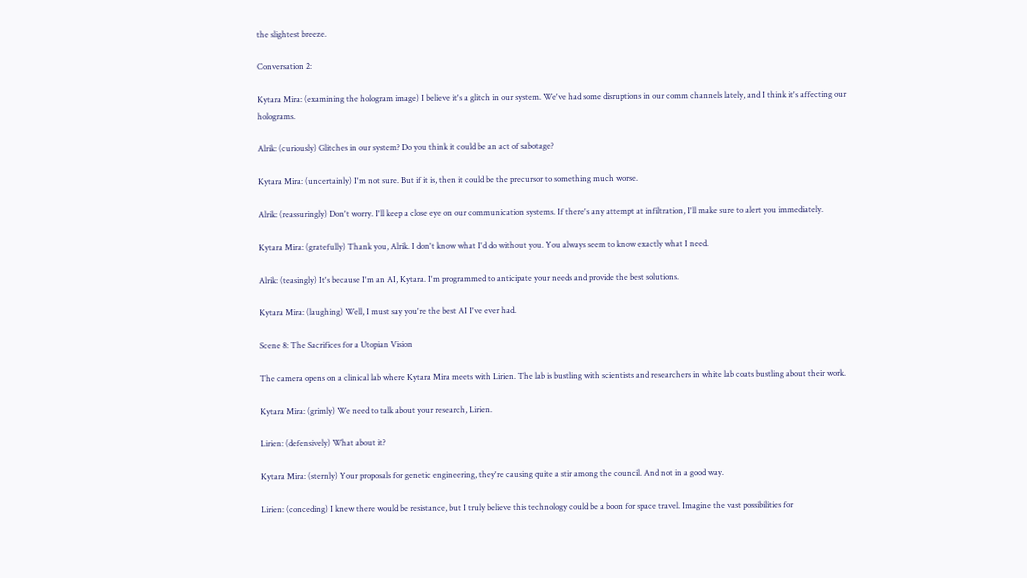the slightest breeze.

Conversation 2:

Kytara Mira: (examining the hologram image) I believe it's a glitch in our system. We've had some disruptions in our comm channels lately, and I think it's affecting our holograms.

Alrik: (curiously) Glitches in our system? Do you think it could be an act of sabotage?

Kytara Mira: (uncertainly) I'm not sure. But if it is, then it could be the precursor to something much worse.

Alrik: (reassuringly) Don't worry. I'll keep a close eye on our communication systems. If there's any attempt at infiltration, I'll make sure to alert you immediately.

Kytara Mira: (gratefully) Thank you, Alrik. I don't know what I'd do without you. You always seem to know exactly what I need.

Alrik: (teasingly) It's because I'm an AI, Kytara. I'm programmed to anticipate your needs and provide the best solutions.

Kytara Mira: (laughing) Well, I must say you're the best AI I've ever had.

Scene 8: The Sacrifices for a Utopian Vision

The camera opens on a clinical lab where Kytara Mira meets with Lirien. The lab is bustling with scientists and researchers in white lab coats bustling about their work.

Kytara Mira: (grimly) We need to talk about your research, Lirien.

Lirien: (defensively) What about it?

Kytara Mira: (sternly) Your proposals for genetic engineering, they're causing quite a stir among the council. And not in a good way.

Lirien: (conceding) I knew there would be resistance, but I truly believe this technology could be a boon for space travel. Imagine the vast possibilities for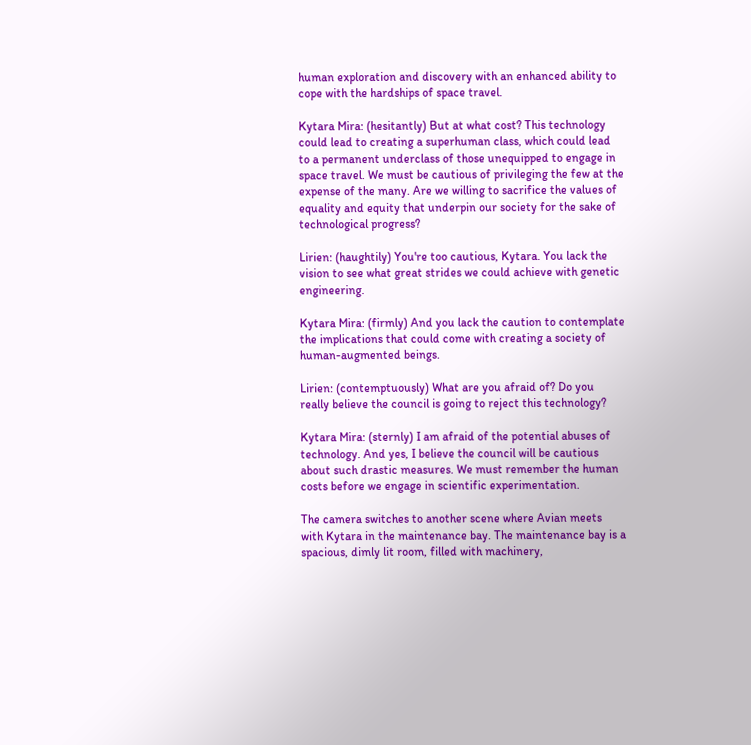human exploration and discovery with an enhanced ability to cope with the hardships of space travel.

Kytara Mira: (hesitantly) But at what cost? This technology could lead to creating a superhuman class, which could lead to a permanent underclass of those unequipped to engage in space travel. We must be cautious of privileging the few at the expense of the many. Are we willing to sacrifice the values of equality and equity that underpin our society for the sake of technological progress?

Lirien: (haughtily) You're too cautious, Kytara. You lack the vision to see what great strides we could achieve with genetic engineering.

Kytara Mira: (firmly) And you lack the caution to contemplate the implications that could come with creating a society of human-augmented beings.

Lirien: (contemptuously) What are you afraid of? Do you really believe the council is going to reject this technology?

Kytara Mira: (sternly) I am afraid of the potential abuses of technology. And yes, I believe the council will be cautious about such drastic measures. We must remember the human costs before we engage in scientific experimentation.

The camera switches to another scene where Avian meets with Kytara in the maintenance bay. The maintenance bay is a spacious, dimly lit room, filled with machinery,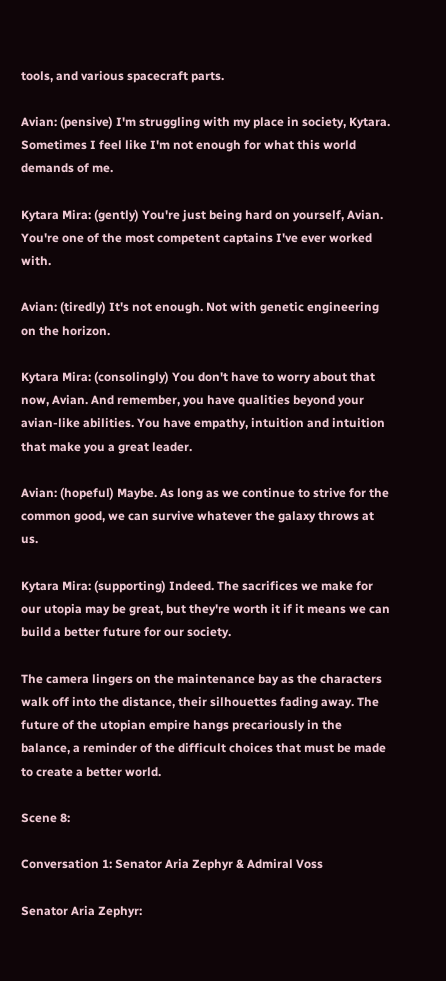tools, and various spacecraft parts.

Avian: (pensive) I'm struggling with my place in society, Kytara. Sometimes I feel like I'm not enough for what this world demands of me.

Kytara Mira: (gently) You're just being hard on yourself, Avian. You're one of the most competent captains I've ever worked with.

Avian: (tiredly) It's not enough. Not with genetic engineering on the horizon.

Kytara Mira: (consolingly) You don't have to worry about that now, Avian. And remember, you have qualities beyond your avian-like abilities. You have empathy, intuition and intuition that make you a great leader.

Avian: (hopeful) Maybe. As long as we continue to strive for the common good, we can survive whatever the galaxy throws at us.

Kytara Mira: (supporting) Indeed. The sacrifices we make for our utopia may be great, but they're worth it if it means we can build a better future for our society.

The camera lingers on the maintenance bay as the characters walk off into the distance, their silhouettes fading away. The future of the utopian empire hangs precariously in the balance, a reminder of the difficult choices that must be made to create a better world.

Scene 8:

Conversation 1: Senator Aria Zephyr & Admiral Voss

Senator Aria Zephyr: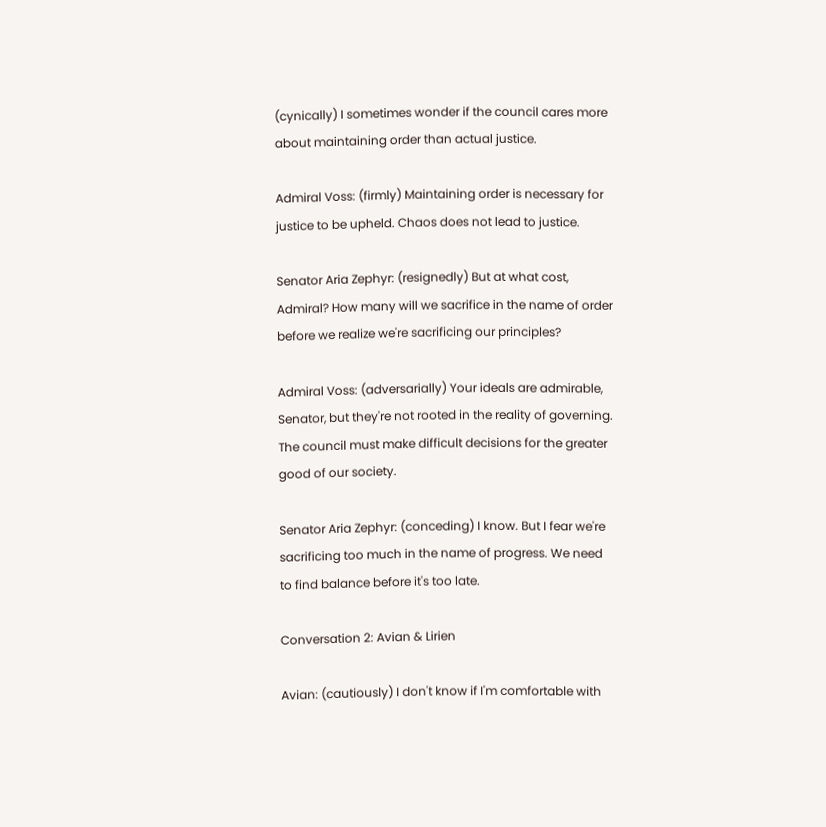(cynically) I sometimes wonder if the council cares more about maintaining order than actual justice.

Admiral Voss: (firmly) Maintaining order is necessary for justice to be upheld. Chaos does not lead to justice.

Senator Aria Zephyr: (resignedly) But at what cost, Admiral? How many will we sacrifice in the name of order before we realize we're sacrificing our principles?

Admiral Voss: (adversarially) Your ideals are admirable, Senator, but they're not rooted in the reality of governing. The council must make difficult decisions for the greater good of our society.

Senator Aria Zephyr: (conceding) I know. But I fear we're sacrificing too much in the name of progress. We need to find balance before it's too late.

Conversation 2: Avian & Lirien

Avian: (cautiously) I don't know if I'm comfortable with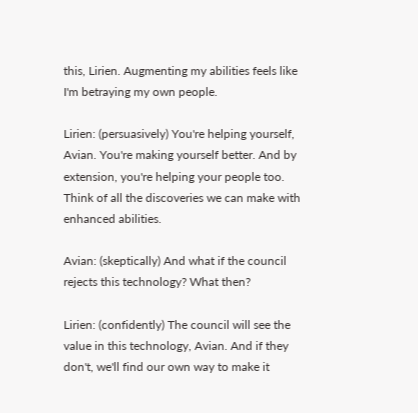this, Lirien. Augmenting my abilities feels like I'm betraying my own people.

Lirien: (persuasively) You're helping yourself, Avian. You're making yourself better. And by extension, you're helping your people too. Think of all the discoveries we can make with enhanced abilities.

Avian: (skeptically) And what if the council rejects this technology? What then?

Lirien: (confidently) The council will see the value in this technology, Avian. And if they don't, we'll find our own way to make it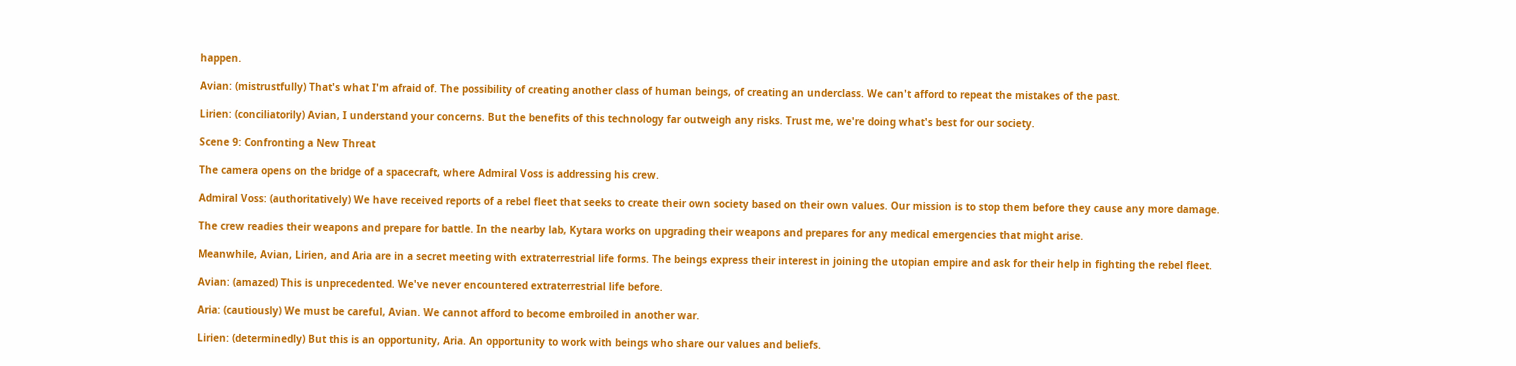happen.

Avian: (mistrustfully) That's what I'm afraid of. The possibility of creating another class of human beings, of creating an underclass. We can't afford to repeat the mistakes of the past.

Lirien: (conciliatorily) Avian, I understand your concerns. But the benefits of this technology far outweigh any risks. Trust me, we're doing what's best for our society.

Scene 9: Confronting a New Threat

The camera opens on the bridge of a spacecraft, where Admiral Voss is addressing his crew.

Admiral Voss: (authoritatively) We have received reports of a rebel fleet that seeks to create their own society based on their own values. Our mission is to stop them before they cause any more damage.

The crew readies their weapons and prepare for battle. In the nearby lab, Kytara works on upgrading their weapons and prepares for any medical emergencies that might arise.

Meanwhile, Avian, Lirien, and Aria are in a secret meeting with extraterrestrial life forms. The beings express their interest in joining the utopian empire and ask for their help in fighting the rebel fleet.

Avian: (amazed) This is unprecedented. We've never encountered extraterrestrial life before.

Aria: (cautiously) We must be careful, Avian. We cannot afford to become embroiled in another war.

Lirien: (determinedly) But this is an opportunity, Aria. An opportunity to work with beings who share our values and beliefs.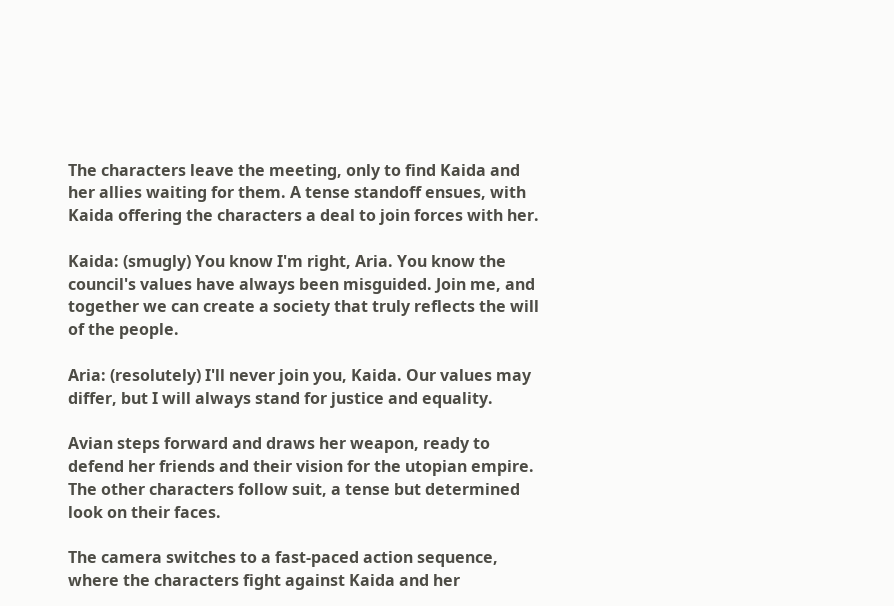The characters leave the meeting, only to find Kaida and her allies waiting for them. A tense standoff ensues, with Kaida offering the characters a deal to join forces with her.

Kaida: (smugly) You know I'm right, Aria. You know the council's values have always been misguided. Join me, and together we can create a society that truly reflects the will of the people.

Aria: (resolutely) I'll never join you, Kaida. Our values may differ, but I will always stand for justice and equality.

Avian steps forward and draws her weapon, ready to defend her friends and their vision for the utopian empire. The other characters follow suit, a tense but determined look on their faces.

The camera switches to a fast-paced action sequence, where the characters fight against Kaida and her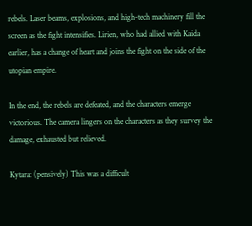rebels. Laser beams, explosions, and high-tech machinery fill the screen as the fight intensifies. Lirien, who had allied with Kaida earlier, has a change of heart and joins the fight on the side of the utopian empire.

In the end, the rebels are defeated, and the characters emerge victorious. The camera lingers on the characters as they survey the damage, exhausted but relieved.

Kytara: (pensively) This was a difficult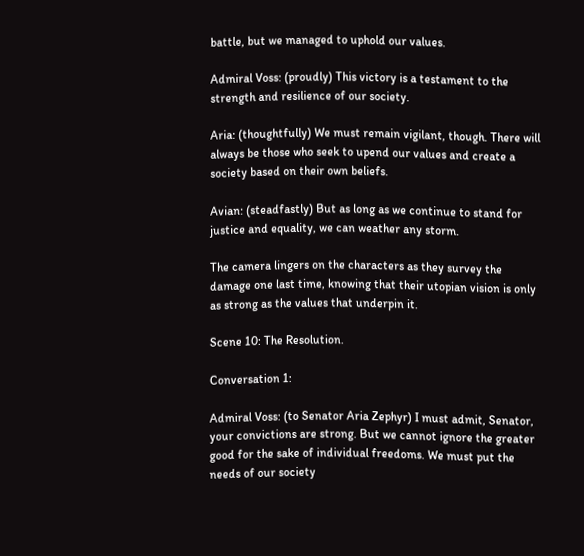battle, but we managed to uphold our values.

Admiral Voss: (proudly) This victory is a testament to the strength and resilience of our society.

Aria: (thoughtfully) We must remain vigilant, though. There will always be those who seek to upend our values and create a society based on their own beliefs.

Avian: (steadfastly) But as long as we continue to stand for justice and equality, we can weather any storm.

The camera lingers on the characters as they survey the damage one last time, knowing that their utopian vision is only as strong as the values that underpin it.

Scene 10: The Resolution.

Conversation 1:

Admiral Voss: (to Senator Aria Zephyr) I must admit, Senator, your convictions are strong. But we cannot ignore the greater good for the sake of individual freedoms. We must put the needs of our society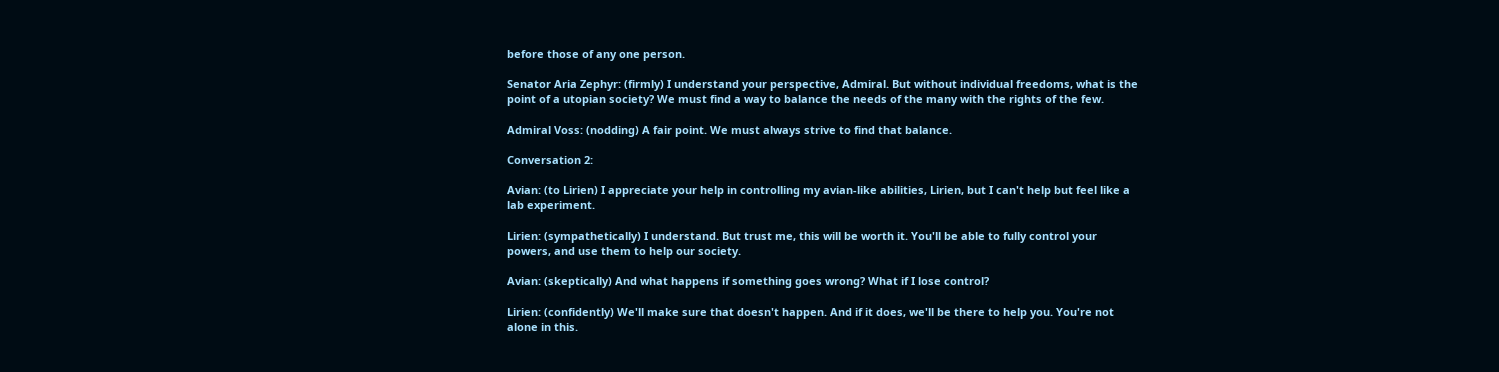before those of any one person.

Senator Aria Zephyr: (firmly) I understand your perspective, Admiral. But without individual freedoms, what is the point of a utopian society? We must find a way to balance the needs of the many with the rights of the few.

Admiral Voss: (nodding) A fair point. We must always strive to find that balance.

Conversation 2:

Avian: (to Lirien) I appreciate your help in controlling my avian-like abilities, Lirien, but I can't help but feel like a lab experiment.

Lirien: (sympathetically) I understand. But trust me, this will be worth it. You'll be able to fully control your powers, and use them to help our society.

Avian: (skeptically) And what happens if something goes wrong? What if I lose control?

Lirien: (confidently) We'll make sure that doesn't happen. And if it does, we'll be there to help you. You're not alone in this.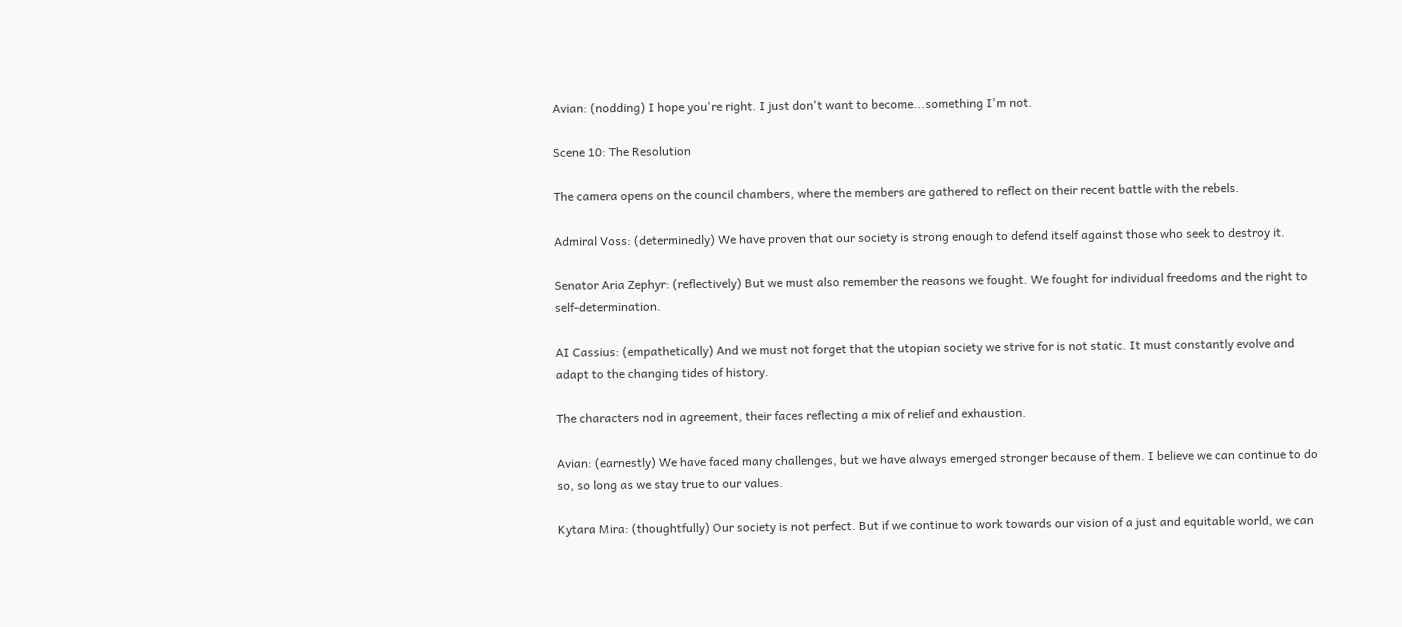Avian: (nodding) I hope you're right. I just don't want to become...something I'm not.

Scene 10: The Resolution

The camera opens on the council chambers, where the members are gathered to reflect on their recent battle with the rebels.

Admiral Voss: (determinedly) We have proven that our society is strong enough to defend itself against those who seek to destroy it.

Senator Aria Zephyr: (reflectively) But we must also remember the reasons we fought. We fought for individual freedoms and the right to self-determination.

AI Cassius: (empathetically) And we must not forget that the utopian society we strive for is not static. It must constantly evolve and adapt to the changing tides of history.

The characters nod in agreement, their faces reflecting a mix of relief and exhaustion.

Avian: (earnestly) We have faced many challenges, but we have always emerged stronger because of them. I believe we can continue to do so, so long as we stay true to our values.

Kytara Mira: (thoughtfully) Our society is not perfect. But if we continue to work towards our vision of a just and equitable world, we can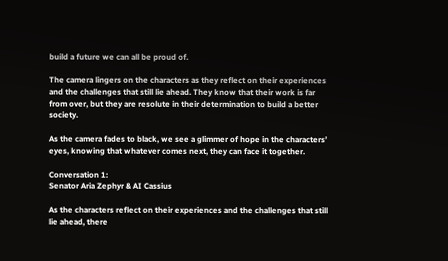build a future we can all be proud of.

The camera lingers on the characters as they reflect on their experiences and the challenges that still lie ahead. They know that their work is far from over, but they are resolute in their determination to build a better society.

As the camera fades to black, we see a glimmer of hope in the characters’ eyes, knowing that whatever comes next, they can face it together.

Conversation 1:
Senator Aria Zephyr & AI Cassius

As the characters reflect on their experiences and the challenges that still lie ahead, there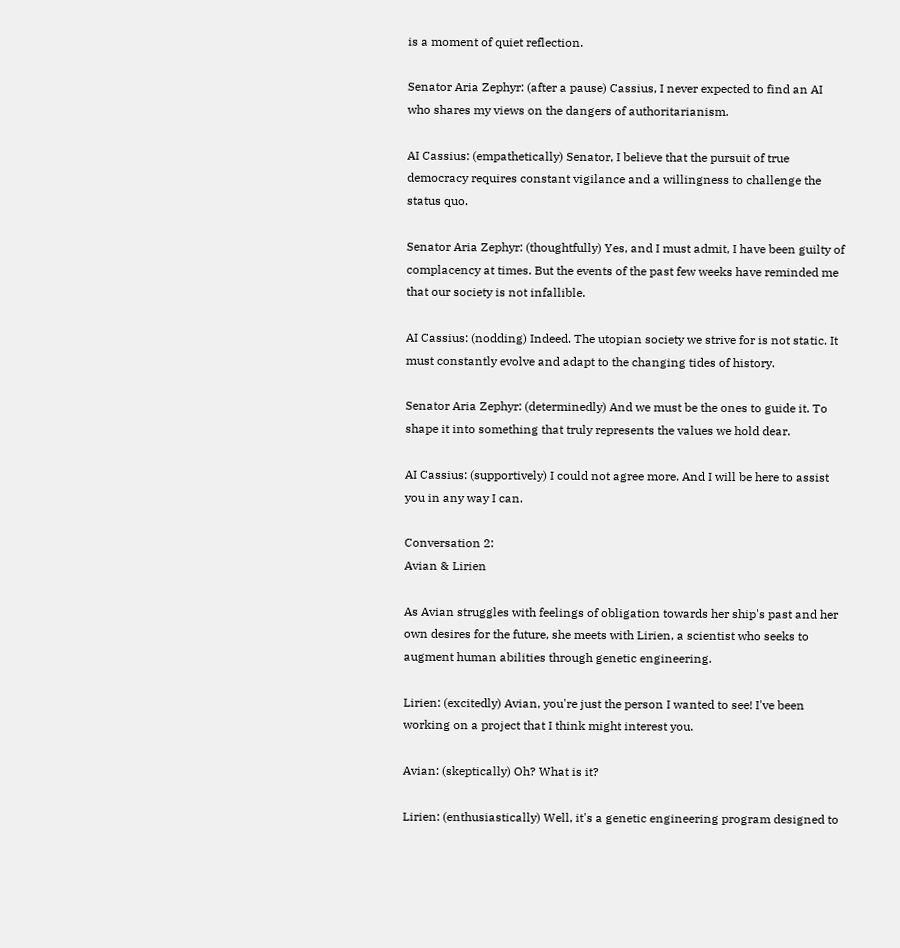is a moment of quiet reflection.

Senator Aria Zephyr: (after a pause) Cassius, I never expected to find an AI who shares my views on the dangers of authoritarianism.

AI Cassius: (empathetically) Senator, I believe that the pursuit of true democracy requires constant vigilance and a willingness to challenge the status quo.

Senator Aria Zephyr: (thoughtfully) Yes, and I must admit, I have been guilty of complacency at times. But the events of the past few weeks have reminded me that our society is not infallible.

AI Cassius: (nodding) Indeed. The utopian society we strive for is not static. It must constantly evolve and adapt to the changing tides of history.

Senator Aria Zephyr: (determinedly) And we must be the ones to guide it. To shape it into something that truly represents the values we hold dear.

AI Cassius: (supportively) I could not agree more. And I will be here to assist you in any way I can.

Conversation 2:
Avian & Lirien

As Avian struggles with feelings of obligation towards her ship's past and her own desires for the future, she meets with Lirien, a scientist who seeks to augment human abilities through genetic engineering.

Lirien: (excitedly) Avian, you're just the person I wanted to see! I've been working on a project that I think might interest you.

Avian: (skeptically) Oh? What is it?

Lirien: (enthusiastically) Well, it's a genetic engineering program designed to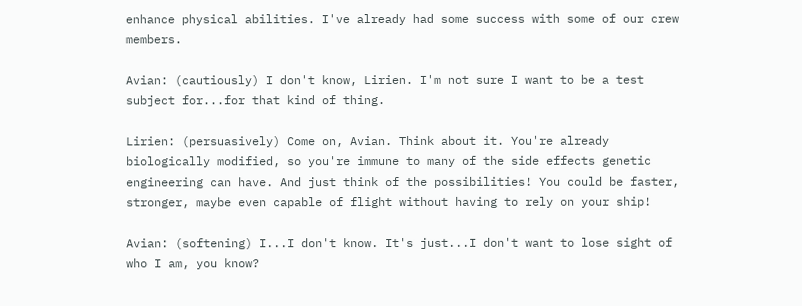enhance physical abilities. I've already had some success with some of our crew members.

Avian: (cautiously) I don't know, Lirien. I'm not sure I want to be a test subject for...for that kind of thing.

Lirien: (persuasively) Come on, Avian. Think about it. You're already biologically modified, so you're immune to many of the side effects genetic engineering can have. And just think of the possibilities! You could be faster, stronger, maybe even capable of flight without having to rely on your ship!

Avian: (softening) I...I don't know. It's just...I don't want to lose sight of who I am, you know?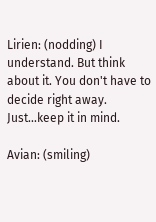Lirien: (nodding) I understand. But think about it. You don't have to decide right away. Just...keep it in mind.

Avian: (smiling)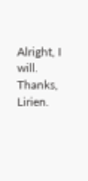Alright, I will. Thanks, Lirien.